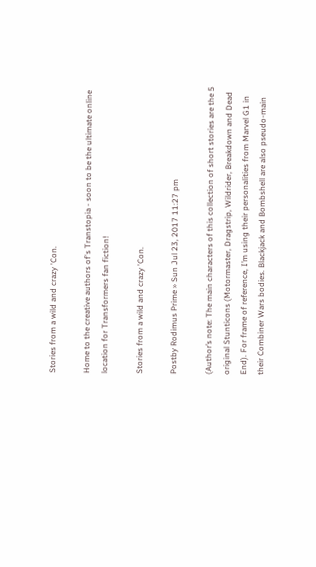Stories from a wild and crazy 'Con.

Home to the creative authors of's Transtopia - soon to be the ultimate online location for Transformers fan fiction!

Stories from a wild and crazy 'Con.

Postby Rodimus Prime » Sun Jul 23, 2017 11:27 pm

(Author’s note: The main characters of this collection of short stories are the 5 original Stunticons (Motormaster, Dragstrip, Wildrider, Breakdown and Dead End). For frame of reference, I’m using their personalities from Marvel G1 in their Combiner Wars bodies. Blackjack and Bombshell are also pseudo-main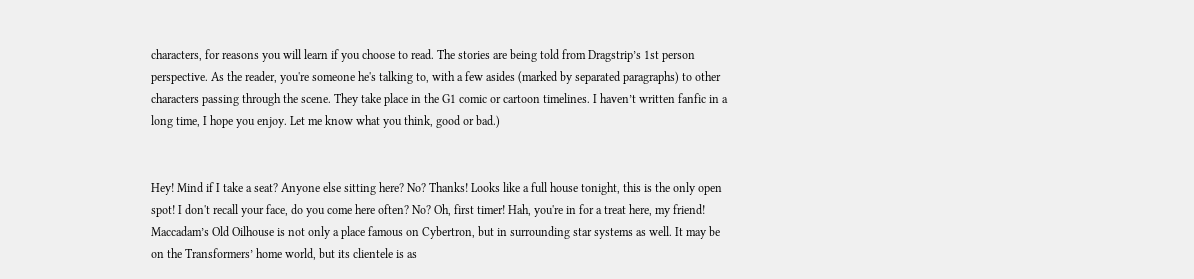characters, for reasons you will learn if you choose to read. The stories are being told from Dragstrip’s 1st person perspective. As the reader, you're someone he's talking to, with a few asides (marked by separated paragraphs) to other characters passing through the scene. They take place in the G1 comic or cartoon timelines. I haven’t written fanfic in a long time, I hope you enjoy. Let me know what you think, good or bad.)


Hey! Mind if I take a seat? Anyone else sitting here? No? Thanks! Looks like a full house tonight, this is the only open spot! I don't recall your face, do you come here often? No? Oh, first timer! Hah, you're in for a treat here, my friend! Maccadam’s Old Oilhouse is not only a place famous on Cybertron, but in surrounding star systems as well. It may be on the Transformers’ home world, but its clientele is as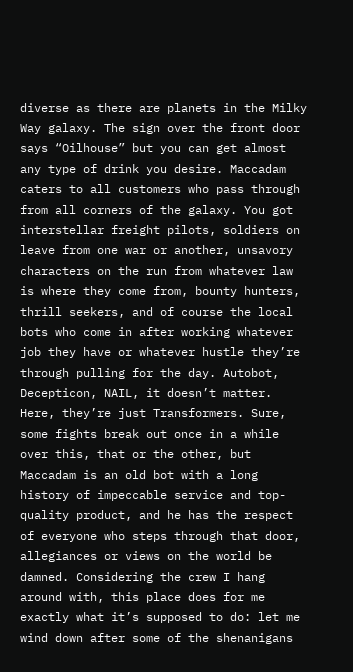diverse as there are planets in the Milky Way galaxy. The sign over the front door says “Oilhouse” but you can get almost any type of drink you desire. Maccadam caters to all customers who pass through from all corners of the galaxy. You got interstellar freight pilots, soldiers on leave from one war or another, unsavory characters on the run from whatever law is where they come from, bounty hunters, thrill seekers, and of course the local bots who come in after working whatever job they have or whatever hustle they’re through pulling for the day. Autobot, Decepticon, NAIL, it doesn’t matter. Here, they’re just Transformers. Sure, some fights break out once in a while over this, that or the other, but Maccadam is an old bot with a long history of impeccable service and top-quality product, and he has the respect of everyone who steps through that door, allegiances or views on the world be damned. Considering the crew I hang around with, this place does for me exactly what it’s supposed to do: let me wind down after some of the shenanigans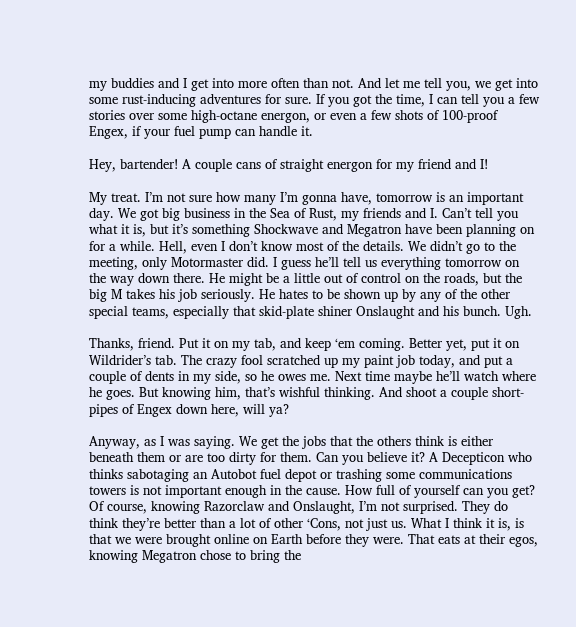my buddies and I get into more often than not. And let me tell you, we get into some rust-inducing adventures for sure. If you got the time, I can tell you a few stories over some high-octane energon, or even a few shots of 100-proof Engex, if your fuel pump can handle it.

Hey, bartender! A couple cans of straight energon for my friend and I!

My treat. I’m not sure how many I’m gonna have, tomorrow is an important day. We got big business in the Sea of Rust, my friends and I. Can’t tell you what it is, but it’s something Shockwave and Megatron have been planning on for a while. Hell, even I don’t know most of the details. We didn’t go to the meeting, only Motormaster did. I guess he’ll tell us everything tomorrow on the way down there. He might be a little out of control on the roads, but the big M takes his job seriously. He hates to be shown up by any of the other special teams, especially that skid-plate shiner Onslaught and his bunch. Ugh.

Thanks, friend. Put it on my tab, and keep ‘em coming. Better yet, put it on Wildrider’s tab. The crazy fool scratched up my paint job today, and put a couple of dents in my side, so he owes me. Next time maybe he’ll watch where he goes. But knowing him, that’s wishful thinking. And shoot a couple short-pipes of Engex down here, will ya?

Anyway, as I was saying. We get the jobs that the others think is either beneath them or are too dirty for them. Can you believe it? A Decepticon who thinks sabotaging an Autobot fuel depot or trashing some communications towers is not important enough in the cause. How full of yourself can you get? Of course, knowing Razorclaw and Onslaught, I’m not surprised. They do think they’re better than a lot of other ‘Cons, not just us. What I think it is, is that we were brought online on Earth before they were. That eats at their egos, knowing Megatron chose to bring the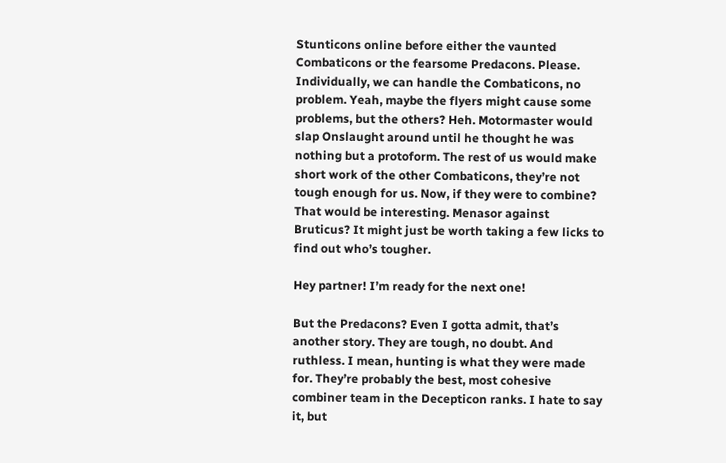Stunticons online before either the vaunted Combaticons or the fearsome Predacons. Please. Individually, we can handle the Combaticons, no problem. Yeah, maybe the flyers might cause some problems, but the others? Heh. Motormaster would slap Onslaught around until he thought he was nothing but a protoform. The rest of us would make short work of the other Combaticons, they’re not tough enough for us. Now, if they were to combine? That would be interesting. Menasor against Bruticus? It might just be worth taking a few licks to find out who’s tougher.

Hey partner! I’m ready for the next one!

But the Predacons? Even I gotta admit, that’s another story. They are tough, no doubt. And ruthless. I mean, hunting is what they were made for. They’re probably the best, most cohesive combiner team in the Decepticon ranks. I hate to say it, but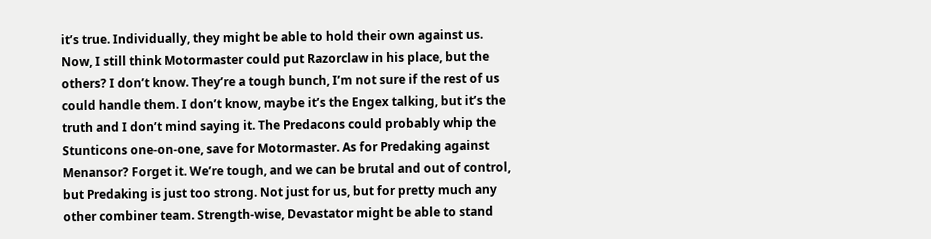it’s true. Individually, they might be able to hold their own against us. Now, I still think Motormaster could put Razorclaw in his place, but the others? I don’t know. They’re a tough bunch, I’m not sure if the rest of us could handle them. I don’t know, maybe it’s the Engex talking, but it’s the truth and I don’t mind saying it. The Predacons could probably whip the Stunticons one-on-one, save for Motormaster. As for Predaking against Menansor? Forget it. We’re tough, and we can be brutal and out of control, but Predaking is just too strong. Not just for us, but for pretty much any other combiner team. Strength-wise, Devastator might be able to stand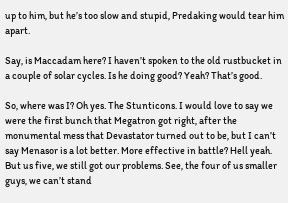up to him, but he’s too slow and stupid, Predaking would tear him apart.

Say, is Maccadam here? I haven’t spoken to the old rustbucket in a couple of solar cycles. Is he doing good? Yeah? That’s good.

So, where was I? Oh yes. The Stunticons. I would love to say we were the first bunch that Megatron got right, after the monumental mess that Devastator turned out to be, but I can’t say Menasor is a lot better. More effective in battle? Hell yeah. But us five, we still got our problems. See, the four of us smaller guys, we can’t stand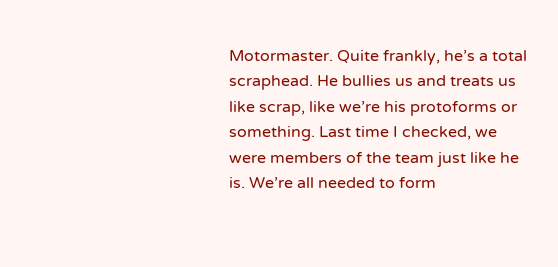Motormaster. Quite frankly, he’s a total scraphead. He bullies us and treats us like scrap, like we’re his protoforms or something. Last time I checked, we were members of the team just like he is. We’re all needed to form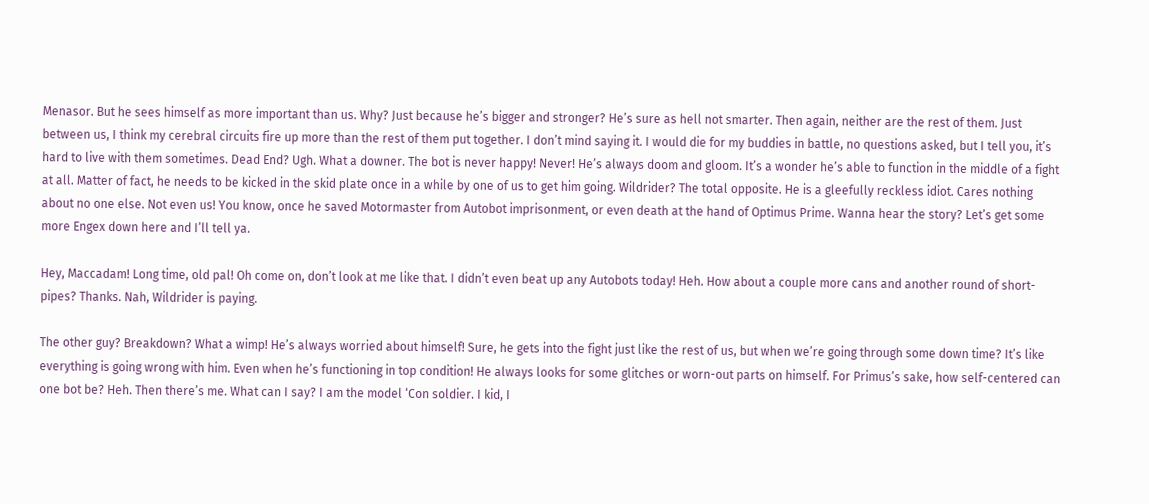Menasor. But he sees himself as more important than us. Why? Just because he’s bigger and stronger? He’s sure as hell not smarter. Then again, neither are the rest of them. Just between us, I think my cerebral circuits fire up more than the rest of them put together. I don’t mind saying it. I would die for my buddies in battle, no questions asked, but I tell you, it’s hard to live with them sometimes. Dead End? Ugh. What a downer. The bot is never happy! Never! He’s always doom and gloom. It’s a wonder he’s able to function in the middle of a fight at all. Matter of fact, he needs to be kicked in the skid plate once in a while by one of us to get him going. Wildrider? The total opposite. He is a gleefully reckless idiot. Cares nothing about no one else. Not even us! You know, once he saved Motormaster from Autobot imprisonment, or even death at the hand of Optimus Prime. Wanna hear the story? Let’s get some more Engex down here and I’ll tell ya.

Hey, Maccadam! Long time, old pal! Oh come on, don’t look at me like that. I didn’t even beat up any Autobots today! Heh. How about a couple more cans and another round of short-pipes? Thanks. Nah, Wildrider is paying.

The other guy? Breakdown? What a wimp! He’s always worried about himself! Sure, he gets into the fight just like the rest of us, but when we’re going through some down time? It’s like everything is going wrong with him. Even when he’s functioning in top condition! He always looks for some glitches or worn-out parts on himself. For Primus’s sake, how self-centered can one bot be? Heh. Then there’s me. What can I say? I am the model ‘Con soldier. I kid, I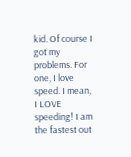kid. Of course I got my problems. For one, I love speed. I mean, I LOVE speeding! I am the fastest out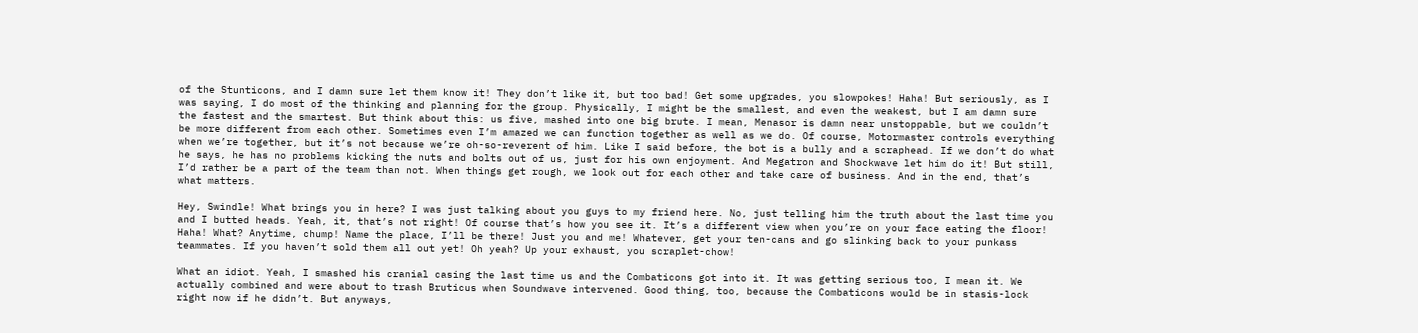of the Stunticons, and I damn sure let them know it! They don’t like it, but too bad! Get some upgrades, you slowpokes! Haha! But seriously, as I was saying, I do most of the thinking and planning for the group. Physically, I might be the smallest, and even the weakest, but I am damn sure the fastest and the smartest. But think about this: us five, mashed into one big brute. I mean, Menasor is damn near unstoppable, but we couldn’t be more different from each other. Sometimes even I’m amazed we can function together as well as we do. Of course, Motormaster controls everything when we’re together, but it’s not because we’re oh-so-reverent of him. Like I said before, the bot is a bully and a scraphead. If we don’t do what he says, he has no problems kicking the nuts and bolts out of us, just for his own enjoyment. And Megatron and Shockwave let him do it! But still, I’d rather be a part of the team than not. When things get rough, we look out for each other and take care of business. And in the end, that’s what matters.

Hey, Swindle! What brings you in here? I was just talking about you guys to my friend here. No, just telling him the truth about the last time you and I butted heads. Yeah, it, that’s not right! Of course that’s how you see it. It’s a different view when you’re on your face eating the floor! Haha! What? Anytime, chump! Name the place, I’ll be there! Just you and me! Whatever, get your ten-cans and go slinking back to your punkass teammates. If you haven’t sold them all out yet! Oh yeah? Up your exhaust, you scraplet-chow!

What an idiot. Yeah, I smashed his cranial casing the last time us and the Combaticons got into it. It was getting serious too, I mean it. We actually combined and were about to trash Bruticus when Soundwave intervened. Good thing, too, because the Combaticons would be in stasis-lock right now if he didn’t. But anyways,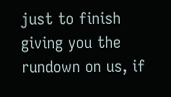just to finish giving you the rundown on us, if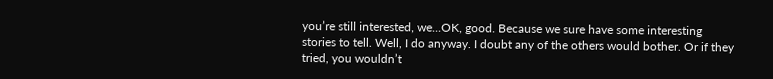you’re still interested, we...OK, good. Because we sure have some interesting stories to tell. Well, I do anyway. I doubt any of the others would bother. Or if they tried, you wouldn’t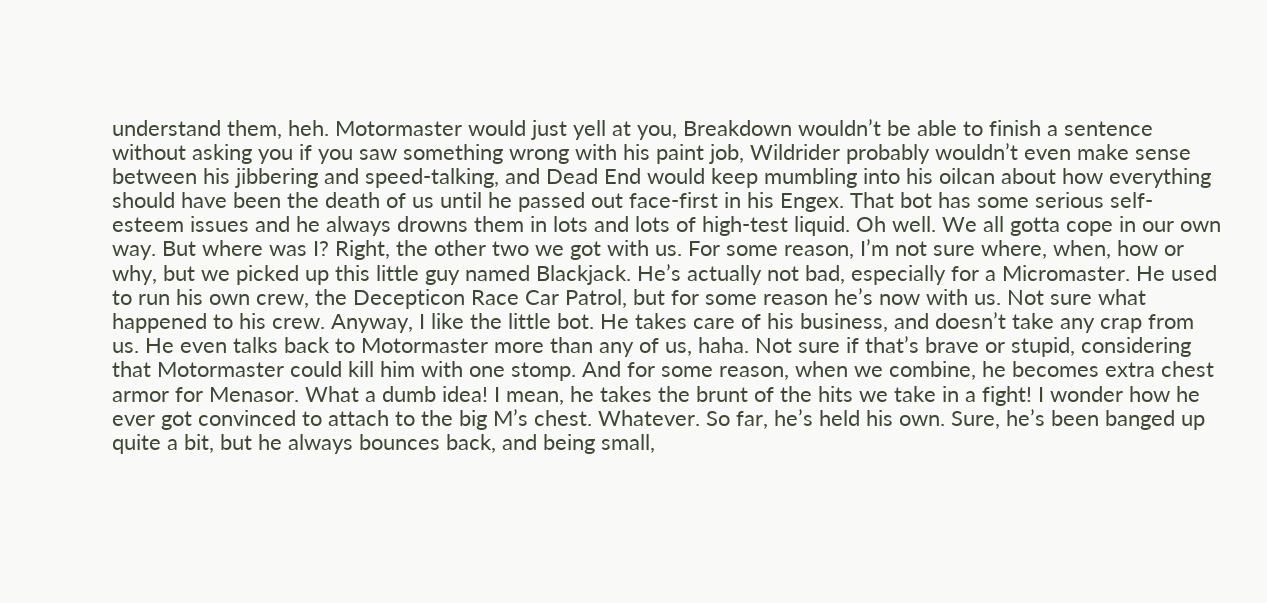understand them, heh. Motormaster would just yell at you, Breakdown wouldn’t be able to finish a sentence without asking you if you saw something wrong with his paint job, Wildrider probably wouldn’t even make sense between his jibbering and speed-talking, and Dead End would keep mumbling into his oilcan about how everything should have been the death of us until he passed out face-first in his Engex. That bot has some serious self-esteem issues and he always drowns them in lots and lots of high-test liquid. Oh well. We all gotta cope in our own way. But where was I? Right, the other two we got with us. For some reason, I’m not sure where, when, how or why, but we picked up this little guy named Blackjack. He’s actually not bad, especially for a Micromaster. He used to run his own crew, the Decepticon Race Car Patrol, but for some reason he’s now with us. Not sure what happened to his crew. Anyway, I like the little bot. He takes care of his business, and doesn’t take any crap from us. He even talks back to Motormaster more than any of us, haha. Not sure if that’s brave or stupid, considering that Motormaster could kill him with one stomp. And for some reason, when we combine, he becomes extra chest armor for Menasor. What a dumb idea! I mean, he takes the brunt of the hits we take in a fight! I wonder how he ever got convinced to attach to the big M’s chest. Whatever. So far, he’s held his own. Sure, he’s been banged up quite a bit, but he always bounces back, and being small,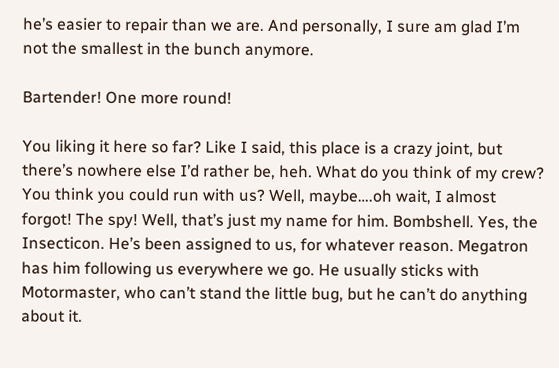he’s easier to repair than we are. And personally, I sure am glad I’m not the smallest in the bunch anymore.

Bartender! One more round!

You liking it here so far? Like I said, this place is a crazy joint, but there’s nowhere else I’d rather be, heh. What do you think of my crew? You think you could run with us? Well, maybe….oh wait, I almost forgot! The spy! Well, that’s just my name for him. Bombshell. Yes, the Insecticon. He’s been assigned to us, for whatever reason. Megatron has him following us everywhere we go. He usually sticks with Motormaster, who can’t stand the little bug, but he can’t do anything about it.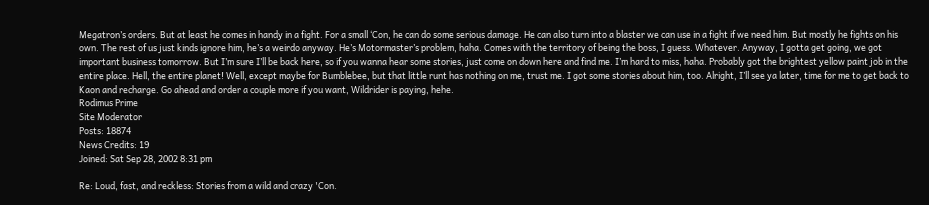Megatron’s orders. But at least he comes in handy in a fight. For a small ‘Con, he can do some serious damage. He can also turn into a blaster we can use in a fight if we need him. But mostly he fights on his own. The rest of us just kinds ignore him, he’s a weirdo anyway. He’s Motormaster’s problem, haha. Comes with the territory of being the boss, I guess. Whatever. Anyway, I gotta get going, we got important business tomorrow. But I’m sure I’ll be back here, so if you wanna hear some stories, just come on down here and find me. I’m hard to miss, haha. Probably got the brightest yellow paint job in the entire place. Hell, the entire planet! Well, except maybe for Bumblebee, but that little runt has nothing on me, trust me. I got some stories about him, too. Alright, I’ll see ya later, time for me to get back to Kaon and recharge. Go ahead and order a couple more if you want, Wildrider is paying, hehe.
Rodimus Prime
Site Moderator
Posts: 18874
News Credits: 19
Joined: Sat Sep 28, 2002 8:31 pm

Re: Loud, fast, and reckless: Stories from a wild and crazy 'Con.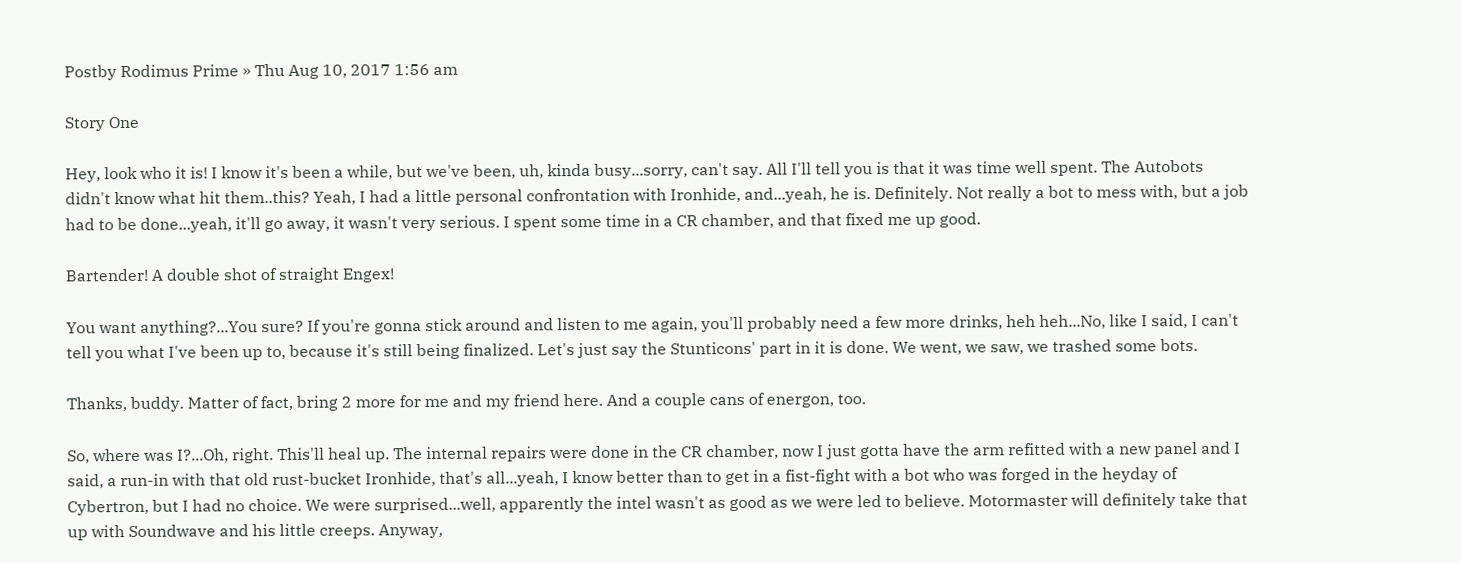Postby Rodimus Prime » Thu Aug 10, 2017 1:56 am

Story One

Hey, look who it is! I know it's been a while, but we've been, uh, kinda busy...sorry, can't say. All I'll tell you is that it was time well spent. The Autobots didn't know what hit them..this? Yeah, I had a little personal confrontation with Ironhide, and...yeah, he is. Definitely. Not really a bot to mess with, but a job had to be done...yeah, it'll go away, it wasn't very serious. I spent some time in a CR chamber, and that fixed me up good.

Bartender! A double shot of straight Engex!

You want anything?...You sure? If you're gonna stick around and listen to me again, you'll probably need a few more drinks, heh heh...No, like I said, I can't tell you what I've been up to, because it's still being finalized. Let's just say the Stunticons' part in it is done. We went, we saw, we trashed some bots.

Thanks, buddy. Matter of fact, bring 2 more for me and my friend here. And a couple cans of energon, too.

So, where was I?...Oh, right. This'll heal up. The internal repairs were done in the CR chamber, now I just gotta have the arm refitted with a new panel and I said, a run-in with that old rust-bucket Ironhide, that's all...yeah, I know better than to get in a fist-fight with a bot who was forged in the heyday of Cybertron, but I had no choice. We were surprised...well, apparently the intel wasn't as good as we were led to believe. Motormaster will definitely take that up with Soundwave and his little creeps. Anyway,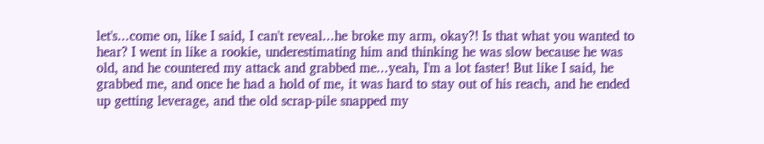let's...come on, like I said, I can't reveal...he broke my arm, okay?! Is that what you wanted to hear? I went in like a rookie, underestimating him and thinking he was slow because he was old, and he countered my attack and grabbed me...yeah, I'm a lot faster! But like I said, he grabbed me, and once he had a hold of me, it was hard to stay out of his reach, and he ended up getting leverage, and the old scrap-pile snapped my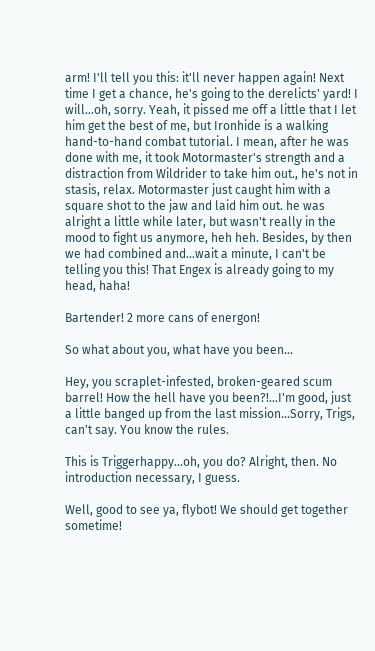arm! I'll tell you this: it'll never happen again! Next time I get a chance, he's going to the derelicts' yard! I will...oh, sorry. Yeah, it pissed me off a little that I let him get the best of me, but Ironhide is a walking hand-to-hand combat tutorial. I mean, after he was done with me, it took Motormaster's strength and a distraction from Wildrider to take him out., he's not in stasis, relax. Motormaster just caught him with a square shot to the jaw and laid him out. he was alright a little while later, but wasn't really in the mood to fight us anymore, heh heh. Besides, by then we had combined and...wait a minute, I can't be telling you this! That Engex is already going to my head, haha!

Bartender! 2 more cans of energon!

So what about you, what have you been...

Hey, you scraplet-infested, broken-geared scum barrel! How the hell have you been?!...I'm good, just a little banged up from the last mission...Sorry, Trigs, can't say. You know the rules.

This is Triggerhappy...oh, you do? Alright, then. No introduction necessary, I guess.

Well, good to see ya, flybot! We should get together sometime!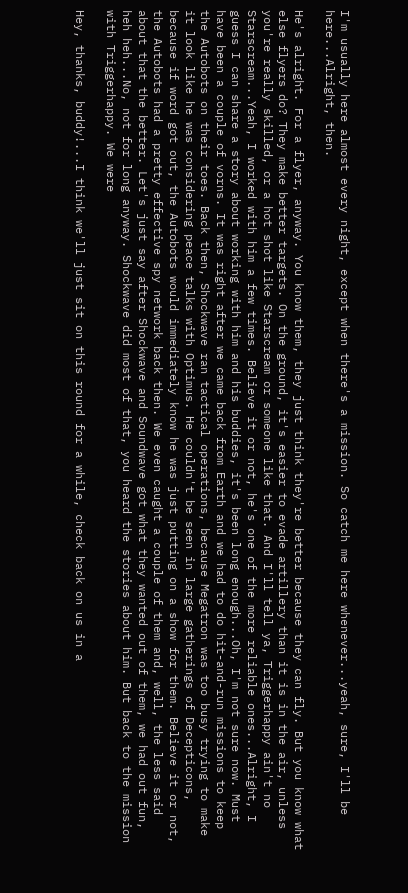I'm usually here almost every night, except when there's a mission. So catch me here whenever...yeah, sure, I'll be here...Alright, then.

He's alright. For a flyer, anyway. You know them, they just think they're better because they can fly. But you know what else flyers do? They make better targets. On the ground, it's easier to evade artillery than it is in the air, unless you're really skilled, or a hot shot like Starscream or someone like that. And I'll tell ya, Triggerhappy ain't no Starscream...Yeah, I worked with him a few times. Believe it or not, he's one of the more reliable ones...Alright, I guess I can share a story about working with him and his buddies, it's been long enough...Oh, I'm not sure now. Must have been a couple of vorns. It was right after we came back from Earth and we had to do hit-and-run missions to keep the Autobots on their toes. Back then, Shockwave ran tactical operations, because Megatron was too busy trying to make it look like he was considering peace talks with Optimus. He couldn't be seen in large gatherings of Decepticons, because if word got out, the Autobots would immediately know he was just putting on a show for them. Believe it or not, the Autobots had a pretty effective spy network back then. We even caught a couple of them and, well, the less said about that the better. Let's just say after Shockwave and Soundwave got what they wanted out of them, we had out fun, heh heh...No, not for long anyway. Shockwave did most of that, you heard the stories about him. But back to the mission with Triggerhappy. We were

Hey, thanks, buddy!...I think we'll just sit on this round for a while, check back on us in a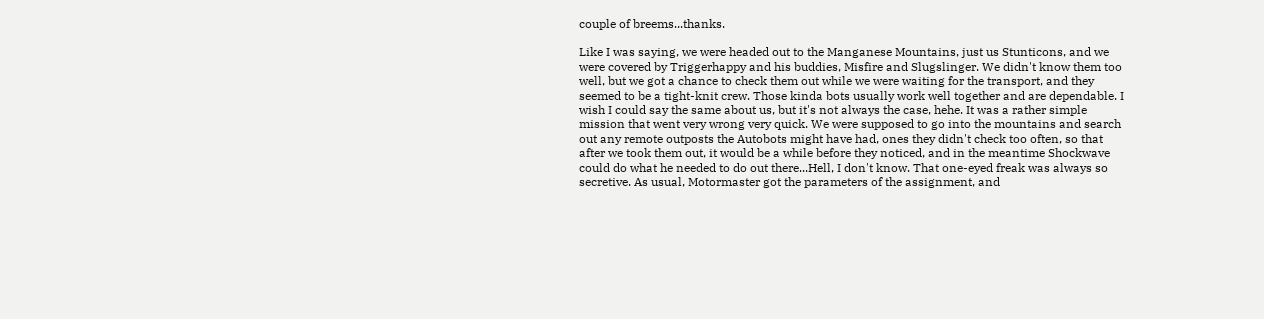couple of breems...thanks.

Like I was saying, we were headed out to the Manganese Mountains, just us Stunticons, and we were covered by Triggerhappy and his buddies, Misfire and Slugslinger. We didn't know them too well, but we got a chance to check them out while we were waiting for the transport, and they seemed to be a tight-knit crew. Those kinda bots usually work well together and are dependable. I wish I could say the same about us, but it's not always the case, hehe. It was a rather simple mission that went very wrong very quick. We were supposed to go into the mountains and search out any remote outposts the Autobots might have had, ones they didn't check too often, so that after we took them out, it would be a while before they noticed, and in the meantime Shockwave could do what he needed to do out there...Hell, I don't know. That one-eyed freak was always so secretive. As usual, Motormaster got the parameters of the assignment, and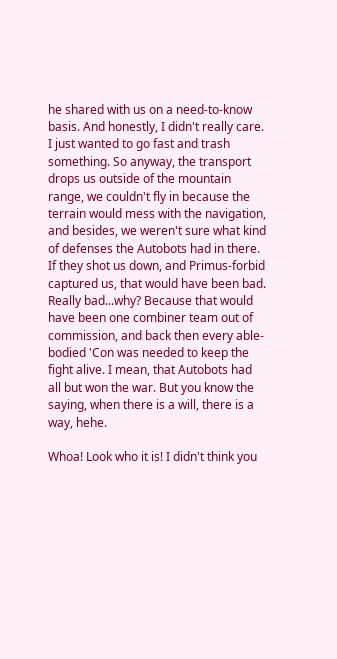he shared with us on a need-to-know basis. And honestly, I didn't really care. I just wanted to go fast and trash something. So anyway, the transport drops us outside of the mountain range, we couldn't fly in because the terrain would mess with the navigation, and besides, we weren't sure what kind of defenses the Autobots had in there. If they shot us down, and Primus-forbid captured us, that would have been bad. Really bad...why? Because that would have been one combiner team out of commission, and back then every able-bodied 'Con was needed to keep the fight alive. I mean, that Autobots had all but won the war. But you know the saying, when there is a will, there is a way, hehe.

Whoa! Look who it is! I didn't think you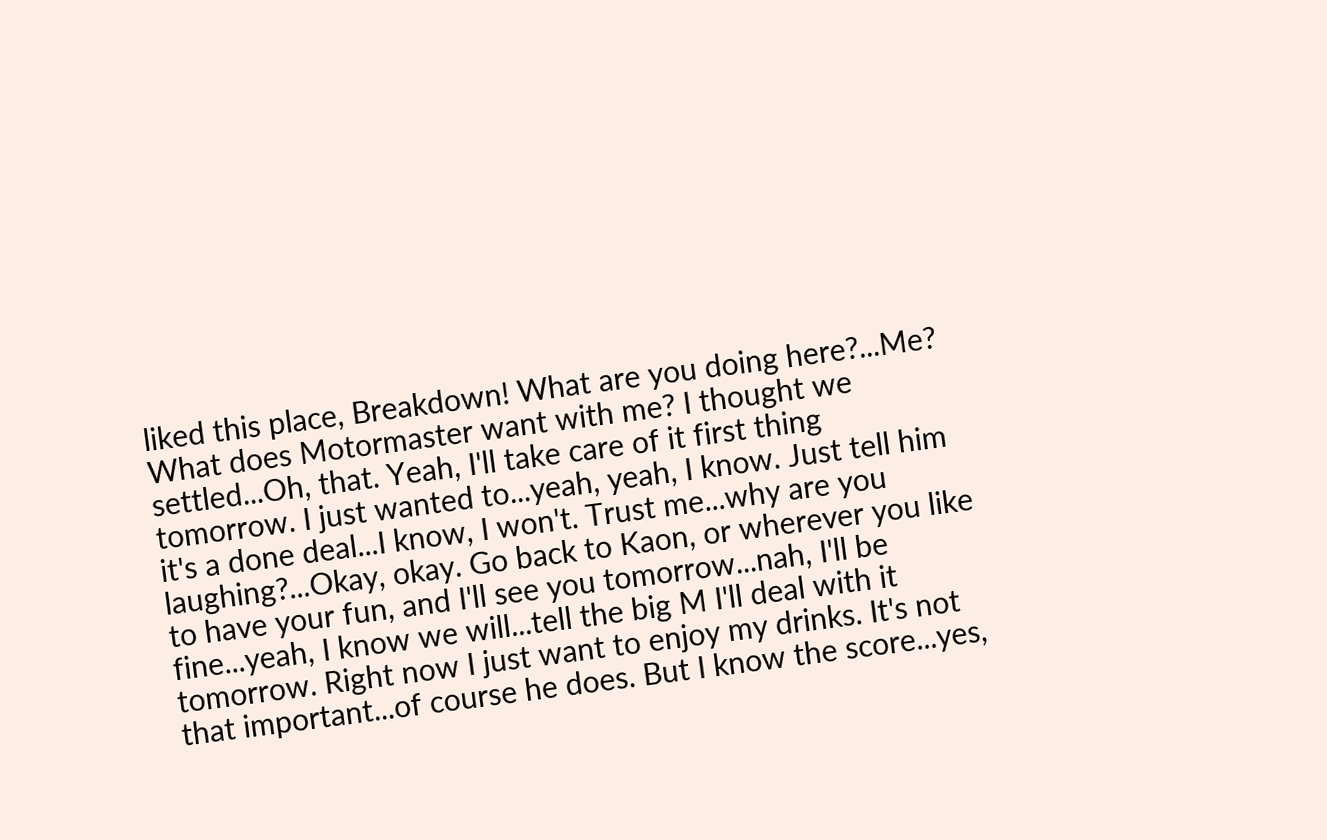liked this place, Breakdown! What are you doing here?...Me? What does Motormaster want with me? I thought we settled...Oh, that. Yeah, I'll take care of it first thing tomorrow. I just wanted to...yeah, yeah, I know. Just tell him it's a done deal...I know, I won't. Trust me...why are you laughing?...Okay, okay. Go back to Kaon, or wherever you like to have your fun, and I'll see you tomorrow...nah, I'll be fine...yeah, I know we will...tell the big M I'll deal with it tomorrow. Right now I just want to enjoy my drinks. It's not that important...of course he does. But I know the score...yes,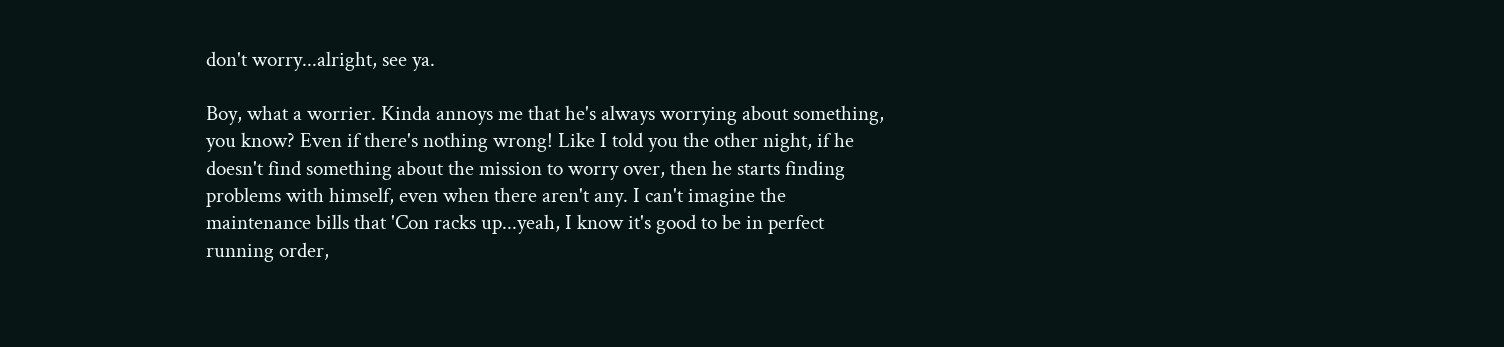don't worry...alright, see ya.

Boy, what a worrier. Kinda annoys me that he's always worrying about something, you know? Even if there's nothing wrong! Like I told you the other night, if he doesn't find something about the mission to worry over, then he starts finding problems with himself, even when there aren't any. I can't imagine the maintenance bills that 'Con racks up...yeah, I know it's good to be in perfect running order,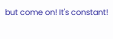but come on! It's constant!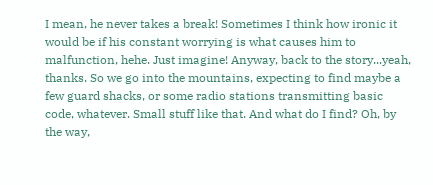I mean, he never takes a break! Sometimes I think how ironic it would be if his constant worrying is what causes him to malfunction, hehe. Just imagine! Anyway, back to the story...yeah, thanks. So we go into the mountains, expecting to find maybe a few guard shacks, or some radio stations transmitting basic code, whatever. Small stuff like that. And what do I find? Oh, by the way,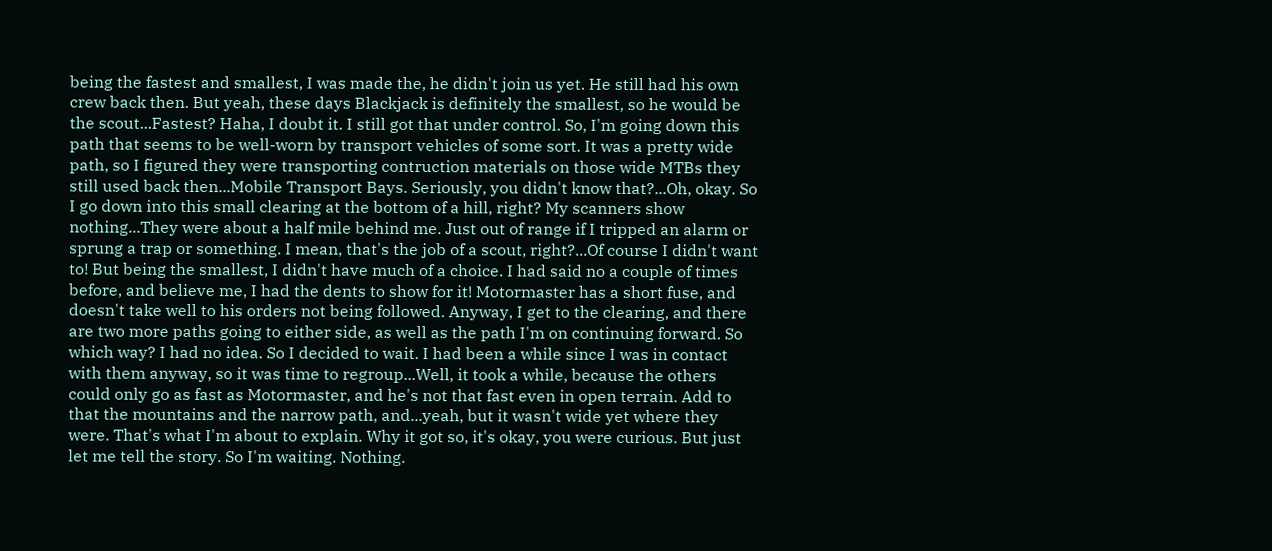being the fastest and smallest, I was made the, he didn't join us yet. He still had his own crew back then. But yeah, these days Blackjack is definitely the smallest, so he would be the scout...Fastest? Haha, I doubt it. I still got that under control. So, I'm going down this path that seems to be well-worn by transport vehicles of some sort. It was a pretty wide path, so I figured they were transporting contruction materials on those wide MTBs they still used back then...Mobile Transport Bays. Seriously, you didn't know that?...Oh, okay. So I go down into this small clearing at the bottom of a hill, right? My scanners show nothing...They were about a half mile behind me. Just out of range if I tripped an alarm or sprung a trap or something. I mean, that's the job of a scout, right?...Of course I didn't want to! But being the smallest, I didn't have much of a choice. I had said no a couple of times before, and believe me, I had the dents to show for it! Motormaster has a short fuse, and doesn't take well to his orders not being followed. Anyway, I get to the clearing, and there are two more paths going to either side, as well as the path I'm on continuing forward. So which way? I had no idea. So I decided to wait. I had been a while since I was in contact with them anyway, so it was time to regroup...Well, it took a while, because the others could only go as fast as Motormaster, and he's not that fast even in open terrain. Add to that the mountains and the narrow path, and...yeah, but it wasn't wide yet where they were. That's what I'm about to explain. Why it got so, it's okay, you were curious. But just let me tell the story. So I'm waiting. Nothing.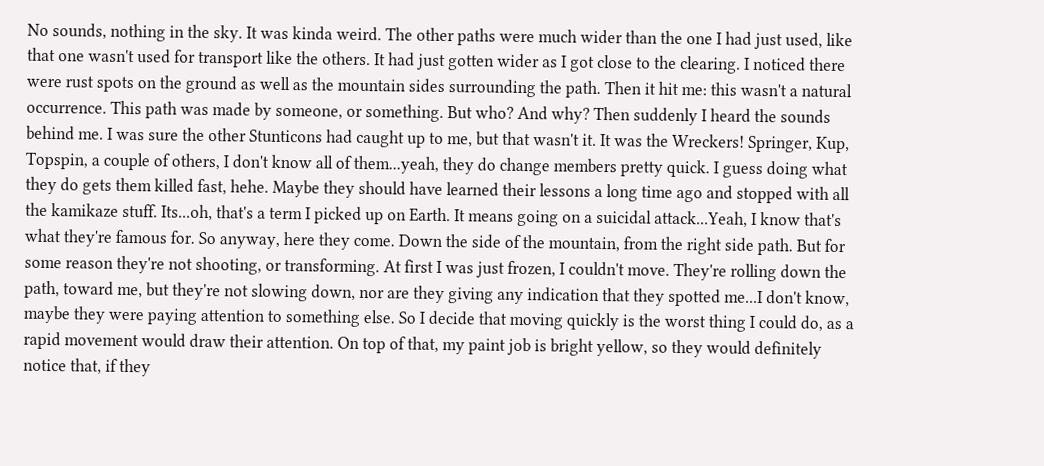No sounds, nothing in the sky. It was kinda weird. The other paths were much wider than the one I had just used, like that one wasn't used for transport like the others. It had just gotten wider as I got close to the clearing. I noticed there were rust spots on the ground as well as the mountain sides surrounding the path. Then it hit me: this wasn't a natural occurrence. This path was made by someone, or something. But who? And why? Then suddenly I heard the sounds behind me. I was sure the other Stunticons had caught up to me, but that wasn't it. It was the Wreckers! Springer, Kup, Topspin, a couple of others, I don't know all of them...yeah, they do change members pretty quick. I guess doing what they do gets them killed fast, hehe. Maybe they should have learned their lessons a long time ago and stopped with all the kamikaze stuff. Its...oh, that's a term I picked up on Earth. It means going on a suicidal attack...Yeah, I know that's what they're famous for. So anyway, here they come. Down the side of the mountain, from the right side path. But for some reason they're not shooting, or transforming. At first I was just frozen, I couldn't move. They're rolling down the path, toward me, but they're not slowing down, nor are they giving any indication that they spotted me...I don't know, maybe they were paying attention to something else. So I decide that moving quickly is the worst thing I could do, as a rapid movement would draw their attention. On top of that, my paint job is bright yellow, so they would definitely notice that, if they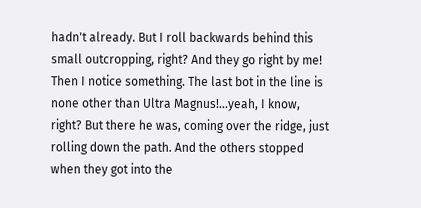hadn't already. But I roll backwards behind this small outcropping, right? And they go right by me! Then I notice something. The last bot in the line is none other than Ultra Magnus!...yeah, I know, right? But there he was, coming over the ridge, just rolling down the path. And the others stopped when they got into the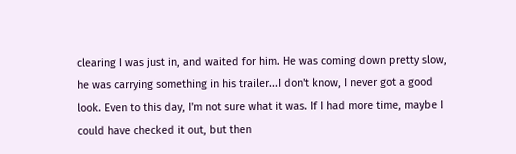clearing I was just in, and waited for him. He was coming down pretty slow, he was carrying something in his trailer...I don't know, I never got a good look. Even to this day, I'm not sure what it was. If I had more time, maybe I could have checked it out, but then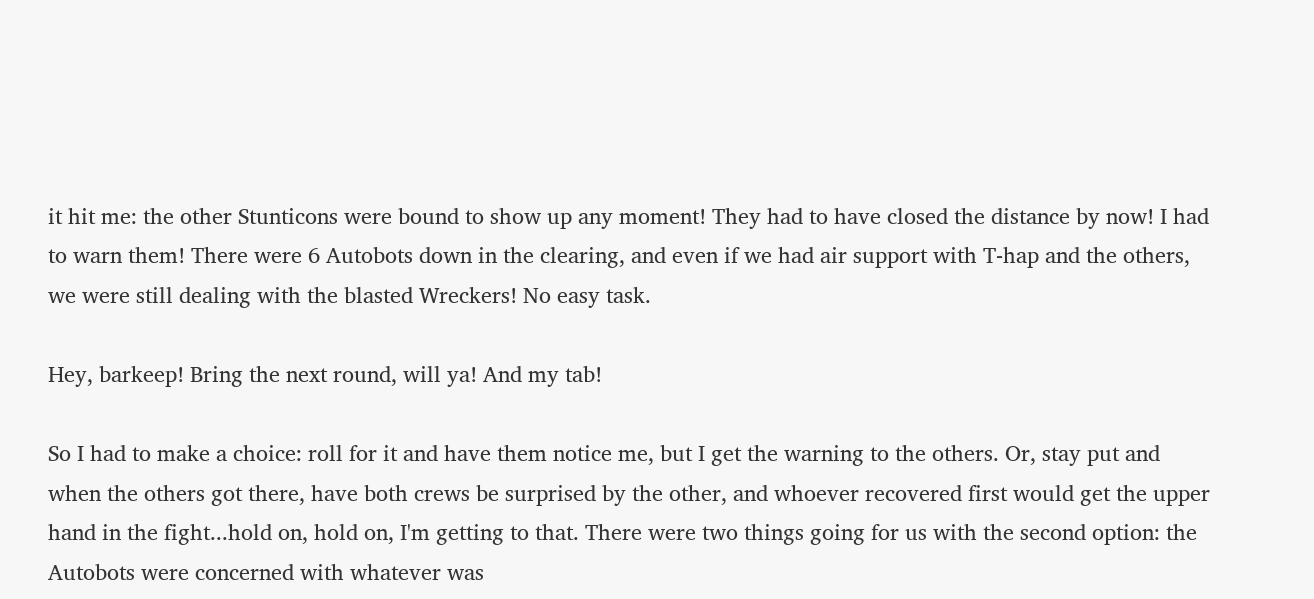it hit me: the other Stunticons were bound to show up any moment! They had to have closed the distance by now! I had to warn them! There were 6 Autobots down in the clearing, and even if we had air support with T-hap and the others, we were still dealing with the blasted Wreckers! No easy task.

Hey, barkeep! Bring the next round, will ya! And my tab!

So I had to make a choice: roll for it and have them notice me, but I get the warning to the others. Or, stay put and when the others got there, have both crews be surprised by the other, and whoever recovered first would get the upper hand in the fight...hold on, hold on, I'm getting to that. There were two things going for us with the second option: the Autobots were concerned with whatever was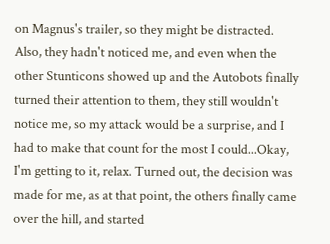on Magnus's trailer, so they might be distracted. Also, they hadn't noticed me, and even when the other Stunticons showed up and the Autobots finally turned their attention to them, they still wouldn't notice me, so my attack would be a surprise, and I had to make that count for the most I could...Okay, I'm getting to it, relax. Turned out, the decision was made for me, as at that point, the others finally came over the hill, and started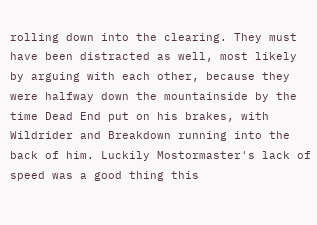rolling down into the clearing. They must have been distracted as well, most likely by arguing with each other, because they were halfway down the mountainside by the time Dead End put on his brakes, with Wildrider and Breakdown running into the back of him. Luckily Mostormaster's lack of speed was a good thing this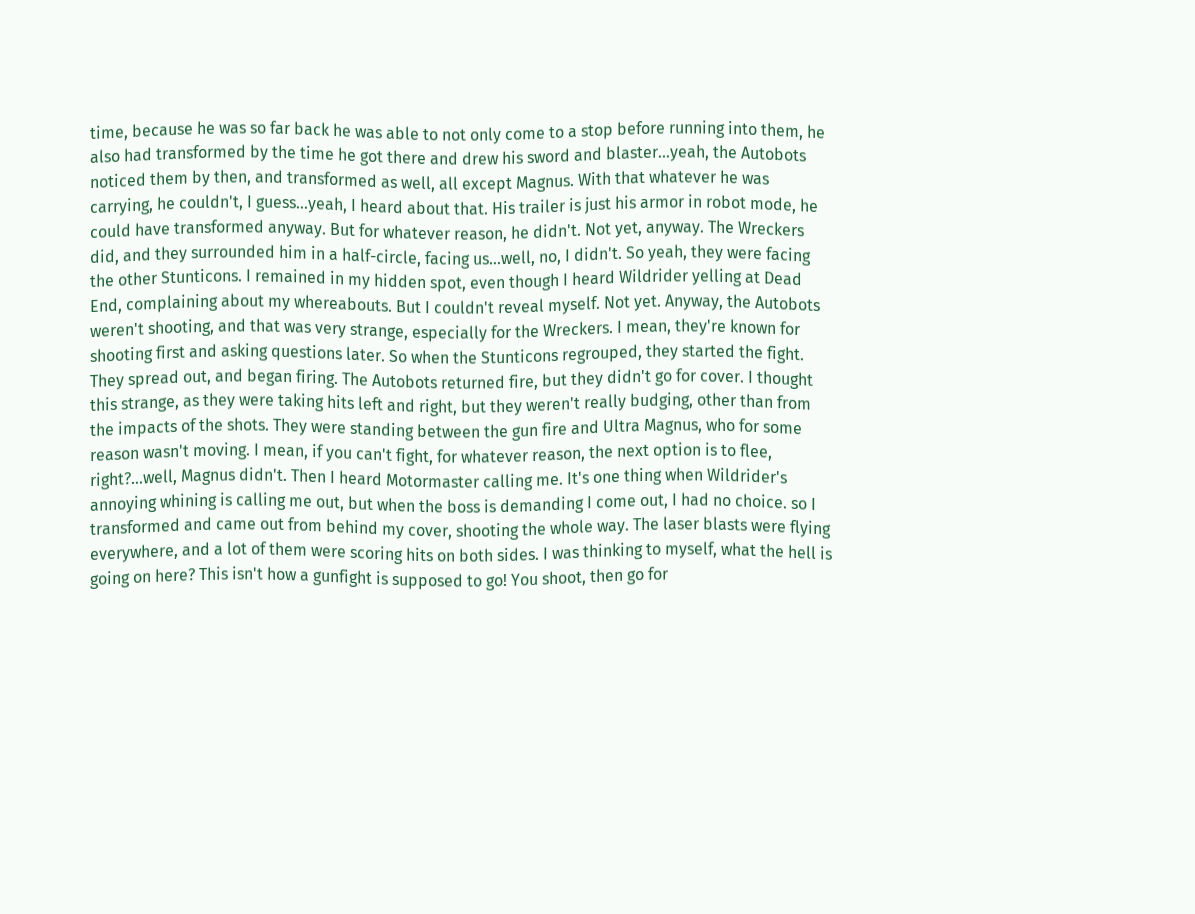time, because he was so far back he was able to not only come to a stop before running into them, he also had transformed by the time he got there and drew his sword and blaster...yeah, the Autobots noticed them by then, and transformed as well, all except Magnus. With that whatever he was carrying, he couldn't, I guess...yeah, I heard about that. His trailer is just his armor in robot mode, he could have transformed anyway. But for whatever reason, he didn't. Not yet, anyway. The Wreckers did, and they surrounded him in a half-circle, facing us...well, no, I didn't. So yeah, they were facing the other Stunticons. I remained in my hidden spot, even though I heard Wildrider yelling at Dead End, complaining about my whereabouts. But I couldn't reveal myself. Not yet. Anyway, the Autobots weren't shooting, and that was very strange, especially for the Wreckers. I mean, they're known for shooting first and asking questions later. So when the Stunticons regrouped, they started the fight. They spread out, and began firing. The Autobots returned fire, but they didn't go for cover. I thought this strange, as they were taking hits left and right, but they weren't really budging, other than from the impacts of the shots. They were standing between the gun fire and Ultra Magnus, who for some reason wasn't moving. I mean, if you can't fight, for whatever reason, the next option is to flee, right?...well, Magnus didn't. Then I heard Motormaster calling me. It's one thing when Wildrider's annoying whining is calling me out, but when the boss is demanding I come out, I had no choice. so I transformed and came out from behind my cover, shooting the whole way. The laser blasts were flying everywhere, and a lot of them were scoring hits on both sides. I was thinking to myself, what the hell is going on here? This isn't how a gunfight is supposed to go! You shoot, then go for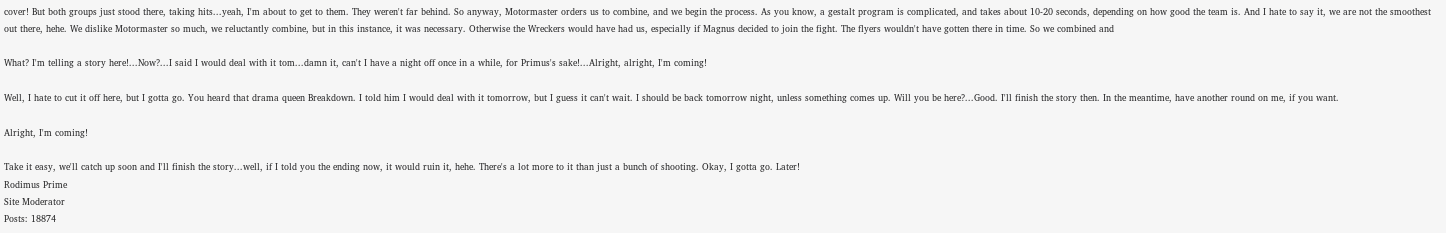cover! But both groups just stood there, taking hits...yeah, I'm about to get to them. They weren't far behind. So anyway, Motormaster orders us to combine, and we begin the process. As you know, a gestalt program is complicated, and takes about 10-20 seconds, depending on how good the team is. And I hate to say it, we are not the smoothest out there, hehe. We dislike Motormaster so much, we reluctantly combine, but in this instance, it was necessary. Otherwise the Wreckers would have had us, especially if Magnus decided to join the fight. The flyers wouldn't have gotten there in time. So we combined and

What? I'm telling a story here!...Now?...I said I would deal with it tom...damn it, can't I have a night off once in a while, for Primus's sake!...Alright, alright, I'm coming!

Well, I hate to cut it off here, but I gotta go. You heard that drama queen Breakdown. I told him I would deal with it tomorrow, but I guess it can't wait. I should be back tomorrow night, unless something comes up. Will you be here?...Good. I'll finish the story then. In the meantime, have another round on me, if you want.

Alright, I'm coming!

Take it easy, we'll catch up soon and I'll finish the story...well, if I told you the ending now, it would ruin it, hehe. There's a lot more to it than just a bunch of shooting. Okay, I gotta go. Later!
Rodimus Prime
Site Moderator
Posts: 18874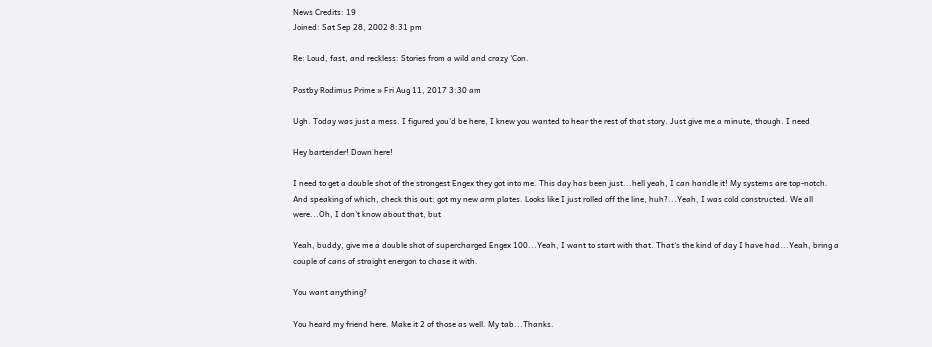News Credits: 19
Joined: Sat Sep 28, 2002 8:31 pm

Re: Loud, fast, and reckless: Stories from a wild and crazy 'Con.

Postby Rodimus Prime » Fri Aug 11, 2017 3:30 am

Ugh. Today was just a mess. I figured you'd be here, I knew you wanted to hear the rest of that story. Just give me a minute, though. I need

Hey bartender! Down here!

I need to get a double shot of the strongest Engex they got into me. This day has been just...hell yeah, I can handle it! My systems are top-notch. And speaking of which, check this out: got my new arm plates. Looks like I just rolled off the line, huh?...Yeah, I was cold constructed. We all were...Oh, I don't know about that, but

Yeah, buddy, give me a double shot of supercharged Engex 100...Yeah, I want to start with that. That's the kind of day I have had...Yeah, bring a couple of cans of straight energon to chase it with.

You want anything?

You heard my friend here. Make it 2 of those as well. My tab...Thanks.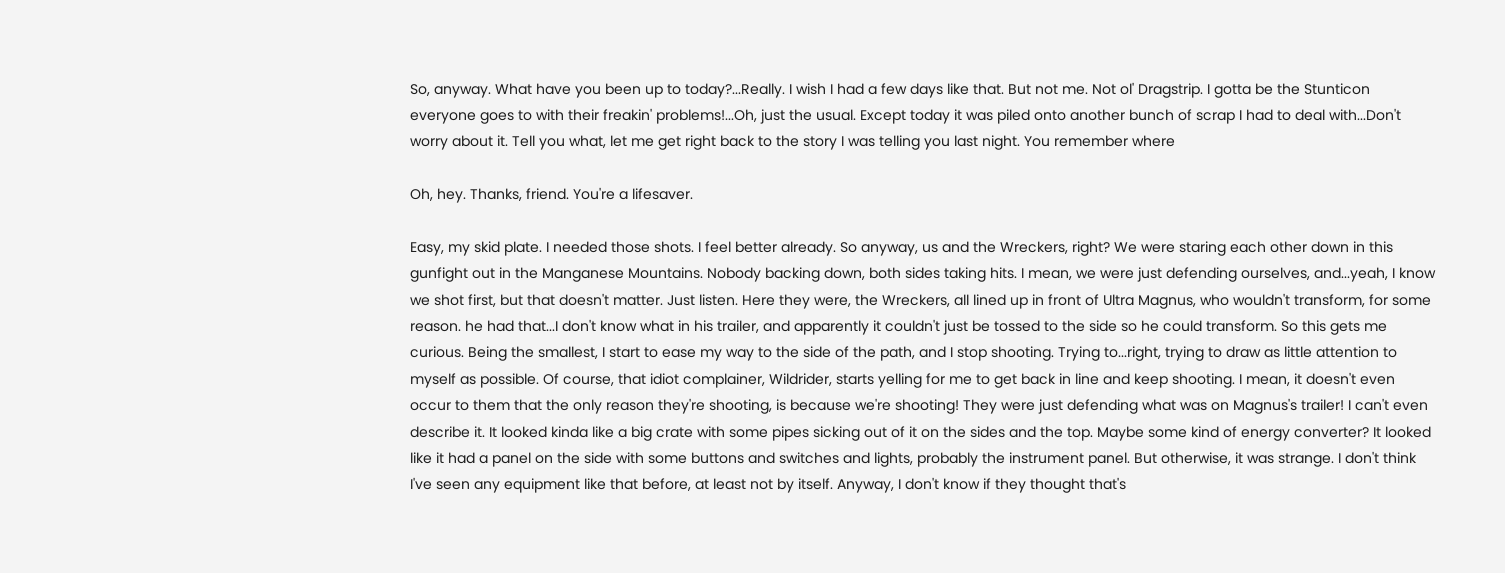So, anyway. What have you been up to today?...Really. I wish I had a few days like that. But not me. Not ol' Dragstrip. I gotta be the Stunticon everyone goes to with their freakin' problems!...Oh, just the usual. Except today it was piled onto another bunch of scrap I had to deal with...Don't worry about it. Tell you what, let me get right back to the story I was telling you last night. You remember where

Oh, hey. Thanks, friend. You're a lifesaver.

Easy, my skid plate. I needed those shots. I feel better already. So anyway, us and the Wreckers, right? We were staring each other down in this gunfight out in the Manganese Mountains. Nobody backing down, both sides taking hits. I mean, we were just defending ourselves, and...yeah, I know we shot first, but that doesn't matter. Just listen. Here they were, the Wreckers, all lined up in front of Ultra Magnus, who wouldn't transform, for some reason. he had that...I don't know what in his trailer, and apparently it couldn't just be tossed to the side so he could transform. So this gets me curious. Being the smallest, I start to ease my way to the side of the path, and I stop shooting. Trying to...right, trying to draw as little attention to myself as possible. Of course, that idiot complainer, Wildrider, starts yelling for me to get back in line and keep shooting. I mean, it doesn't even occur to them that the only reason they're shooting, is because we're shooting! They were just defending what was on Magnus's trailer! I can't even describe it. It looked kinda like a big crate with some pipes sicking out of it on the sides and the top. Maybe some kind of energy converter? It looked like it had a panel on the side with some buttons and switches and lights, probably the instrument panel. But otherwise, it was strange. I don't think I've seen any equipment like that before, at least not by itself. Anyway, I don't know if they thought that's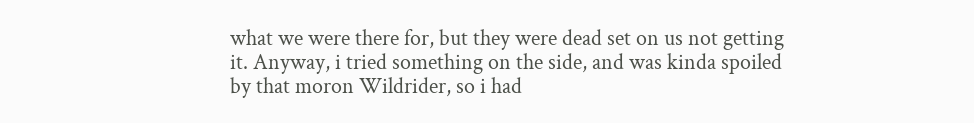what we were there for, but they were dead set on us not getting it. Anyway, i tried something on the side, and was kinda spoiled by that moron Wildrider, so i had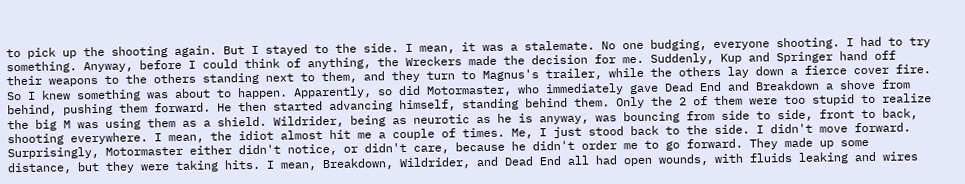to pick up the shooting again. But I stayed to the side. I mean, it was a stalemate. No one budging, everyone shooting. I had to try something. Anyway, before I could think of anything, the Wreckers made the decision for me. Suddenly, Kup and Springer hand off their weapons to the others standing next to them, and they turn to Magnus's trailer, while the others lay down a fierce cover fire. So I knew something was about to happen. Apparently, so did Motormaster, who immediately gave Dead End and Breakdown a shove from behind, pushing them forward. He then started advancing himself, standing behind them. Only the 2 of them were too stupid to realize the big M was using them as a shield. Wildrider, being as neurotic as he is anyway, was bouncing from side to side, front to back, shooting everywhere. I mean, the idiot almost hit me a couple of times. Me, I just stood back to the side. I didn't move forward. Surprisingly, Motormaster either didn't notice, or didn't care, because he didn't order me to go forward. They made up some distance, but they were taking hits. I mean, Breakdown, Wildrider, and Dead End all had open wounds, with fluids leaking and wires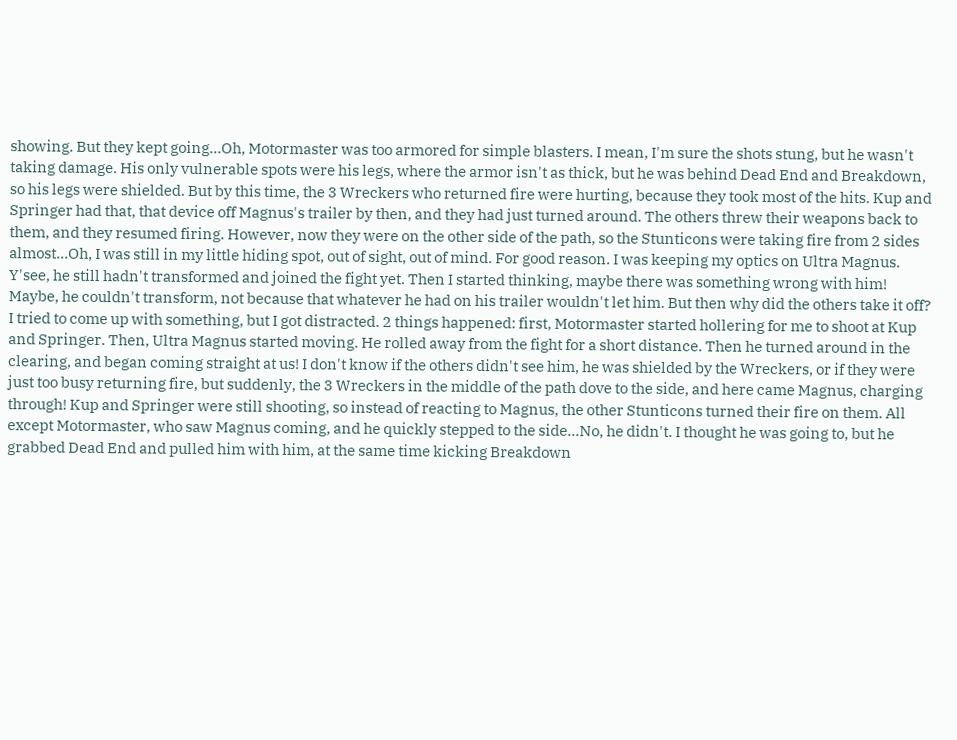showing. But they kept going...Oh, Motormaster was too armored for simple blasters. I mean, I'm sure the shots stung, but he wasn't taking damage. His only vulnerable spots were his legs, where the armor isn't as thick, but he was behind Dead End and Breakdown, so his legs were shielded. But by this time, the 3 Wreckers who returned fire were hurting, because they took most of the hits. Kup and Springer had that, that device off Magnus's trailer by then, and they had just turned around. The others threw their weapons back to them, and they resumed firing. However, now they were on the other side of the path, so the Stunticons were taking fire from 2 sides almost...Oh, I was still in my little hiding spot, out of sight, out of mind. For good reason. I was keeping my optics on Ultra Magnus. Y'see, he still hadn't transformed and joined the fight yet. Then I started thinking, maybe there was something wrong with him! Maybe, he couldn't transform, not because that whatever he had on his trailer wouldn't let him. But then why did the others take it off? I tried to come up with something, but I got distracted. 2 things happened: first, Motormaster started hollering for me to shoot at Kup and Springer. Then, Ultra Magnus started moving. He rolled away from the fight for a short distance. Then he turned around in the clearing, and began coming straight at us! I don't know if the others didn't see him, he was shielded by the Wreckers, or if they were just too busy returning fire, but suddenly, the 3 Wreckers in the middle of the path dove to the side, and here came Magnus, charging through! Kup and Springer were still shooting, so instead of reacting to Magnus, the other Stunticons turned their fire on them. All except Motormaster, who saw Magnus coming, and he quickly stepped to the side...No, he didn't. I thought he was going to, but he grabbed Dead End and pulled him with him, at the same time kicking Breakdown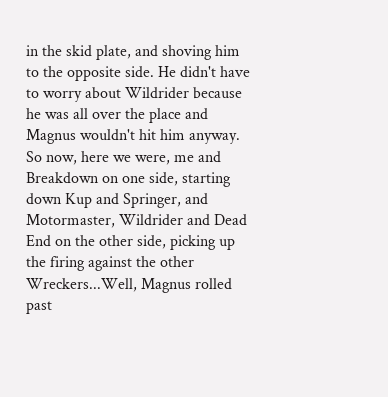in the skid plate, and shoving him to the opposite side. He didn't have to worry about Wildrider because he was all over the place and Magnus wouldn't hit him anyway. So now, here we were, me and Breakdown on one side, starting down Kup and Springer, and Motormaster, Wildrider and Dead End on the other side, picking up the firing against the other Wreckers...Well, Magnus rolled past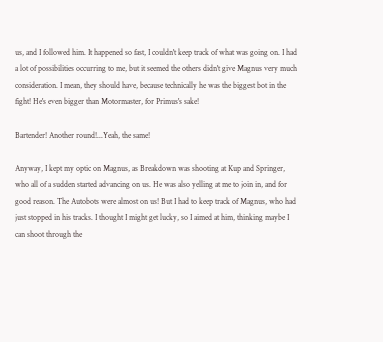us, and I followed him. It happened so fast, I couldn't keep track of what was going on. I had a lot of possibilities occurring to me, but it seemed the others didn't give Magnus very much consideration. I mean, they should have, because technically he was the biggest bot in the fight! He's even bigger than Motormaster, for Primus's sake!

Bartender! Another round!...Yeah, the same!

Anyway, I kept my optic on Magnus, as Breakdown was shooting at Kup and Springer, who all of a sudden started advancing on us. He was also yelling at me to join in, and for good reason. The Autobots were almost on us! But I had to keep track of Magnus, who had just stopped in his tracks. I thought I might get lucky, so I aimed at him, thinking maybe I can shoot through the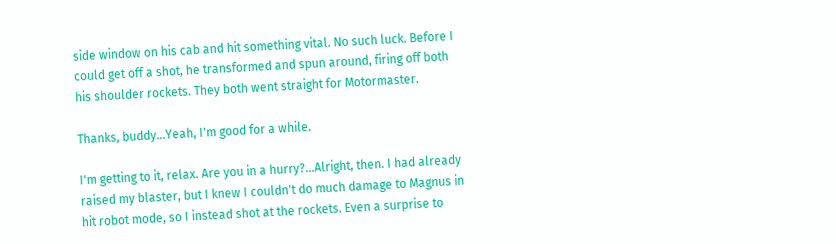side window on his cab and hit something vital. No such luck. Before I could get off a shot, he transformed and spun around, firing off both his shoulder rockets. They both went straight for Motormaster.

Thanks, buddy...Yeah, I'm good for a while.

I'm getting to it, relax. Are you in a hurry?...Alright, then. I had already raised my blaster, but I knew I couldn't do much damage to Magnus in hit robot mode, so I instead shot at the rockets. Even a surprise to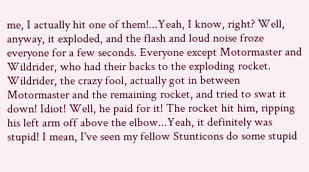me, I actually hit one of them!...Yeah, I know, right? Well, anyway, it exploded, and the flash and loud noise froze everyone for a few seconds. Everyone except Motormaster and Wildrider, who had their backs to the exploding rocket. Wildrider, the crazy fool, actually got in between Motormaster and the remaining rocket, and tried to swat it down! Idiot! Well, he paid for it! The rocket hit him, ripping his left arm off above the elbow...Yeah, it definitely was stupid! I mean, I've seen my fellow Stunticons do some stupid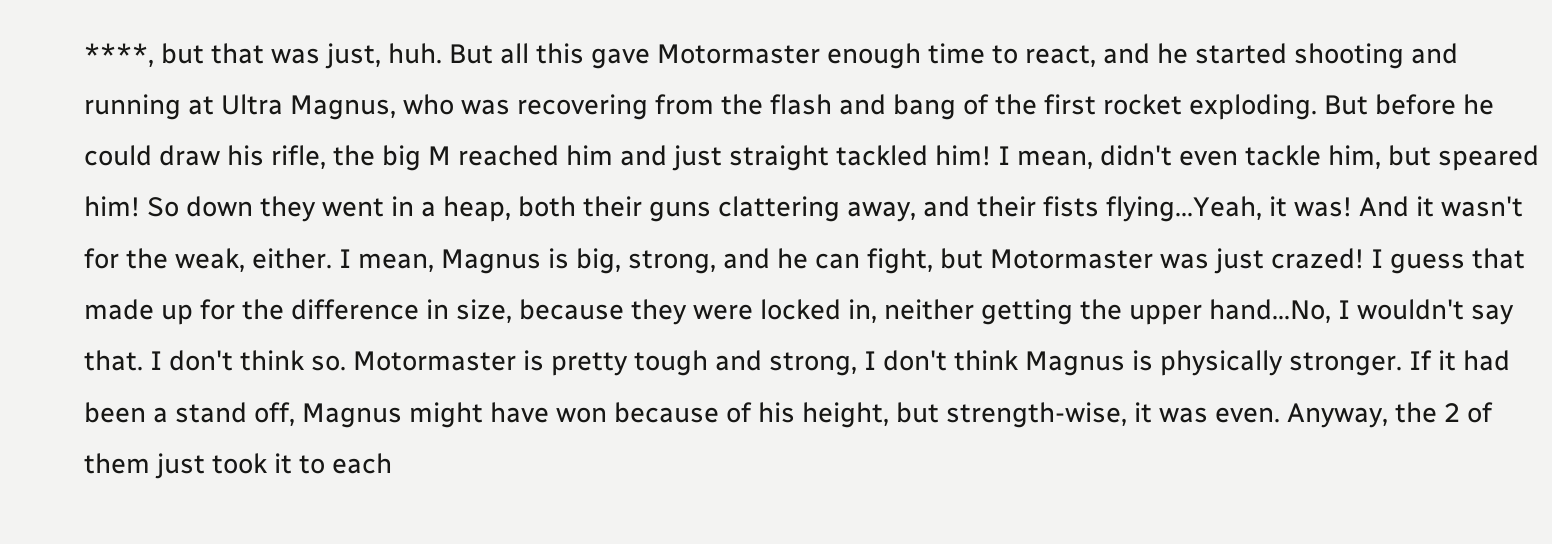****, but that was just, huh. But all this gave Motormaster enough time to react, and he started shooting and running at Ultra Magnus, who was recovering from the flash and bang of the first rocket exploding. But before he could draw his rifle, the big M reached him and just straight tackled him! I mean, didn't even tackle him, but speared him! So down they went in a heap, both their guns clattering away, and their fists flying...Yeah, it was! And it wasn't for the weak, either. I mean, Magnus is big, strong, and he can fight, but Motormaster was just crazed! I guess that made up for the difference in size, because they were locked in, neither getting the upper hand...No, I wouldn't say that. I don't think so. Motormaster is pretty tough and strong, I don't think Magnus is physically stronger. If it had been a stand off, Magnus might have won because of his height, but strength-wise, it was even. Anyway, the 2 of them just took it to each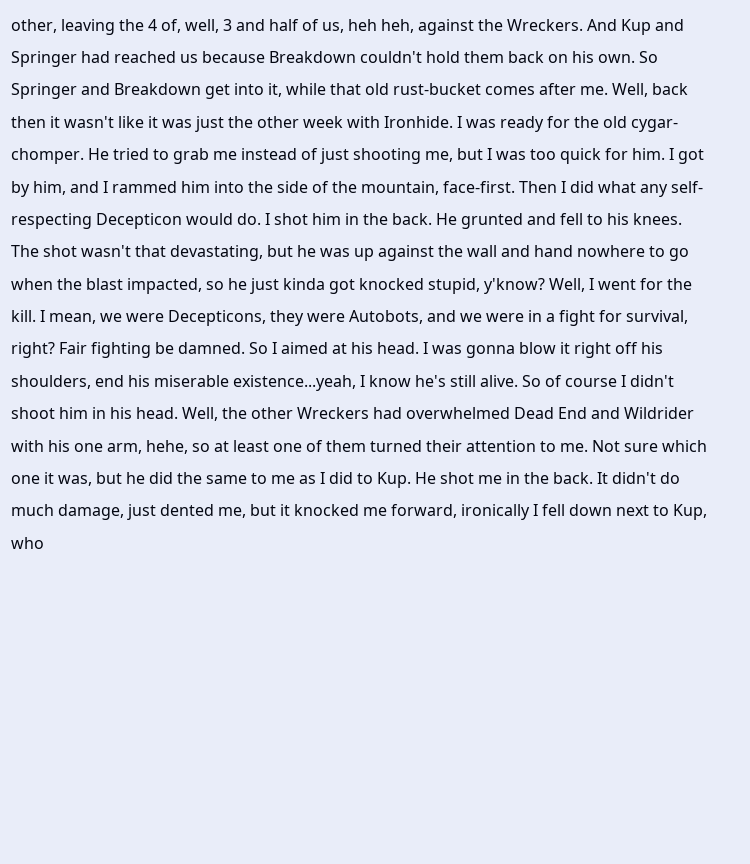other, leaving the 4 of, well, 3 and half of us, heh heh, against the Wreckers. And Kup and Springer had reached us because Breakdown couldn't hold them back on his own. So Springer and Breakdown get into it, while that old rust-bucket comes after me. Well, back then it wasn't like it was just the other week with Ironhide. I was ready for the old cygar-chomper. He tried to grab me instead of just shooting me, but I was too quick for him. I got by him, and I rammed him into the side of the mountain, face-first. Then I did what any self-respecting Decepticon would do. I shot him in the back. He grunted and fell to his knees. The shot wasn't that devastating, but he was up against the wall and hand nowhere to go when the blast impacted, so he just kinda got knocked stupid, y'know? Well, I went for the kill. I mean, we were Decepticons, they were Autobots, and we were in a fight for survival, right? Fair fighting be damned. So I aimed at his head. I was gonna blow it right off his shoulders, end his miserable existence...yeah, I know he's still alive. So of course I didn't shoot him in his head. Well, the other Wreckers had overwhelmed Dead End and Wildrider with his one arm, hehe, so at least one of them turned their attention to me. Not sure which one it was, but he did the same to me as I did to Kup. He shot me in the back. It didn't do much damage, just dented me, but it knocked me forward, ironically I fell down next to Kup, who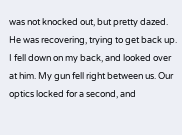was not knocked out, but pretty dazed. He was recovering, trying to get back up. I fell down on my back, and looked over at him. My gun fell right between us. Our optics locked for a second, and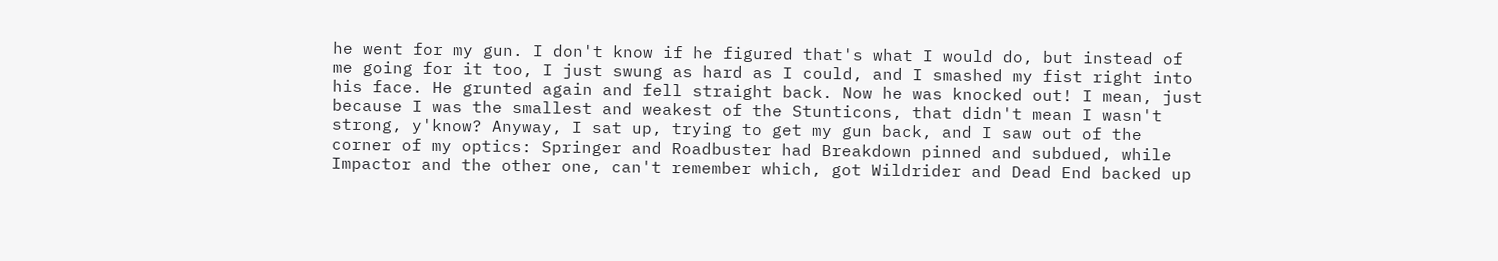he went for my gun. I don't know if he figured that's what I would do, but instead of me going for it too, I just swung as hard as I could, and I smashed my fist right into his face. He grunted again and fell straight back. Now he was knocked out! I mean, just because I was the smallest and weakest of the Stunticons, that didn't mean I wasn't strong, y'know? Anyway, I sat up, trying to get my gun back, and I saw out of the corner of my optics: Springer and Roadbuster had Breakdown pinned and subdued, while Impactor and the other one, can't remember which, got Wildrider and Dead End backed up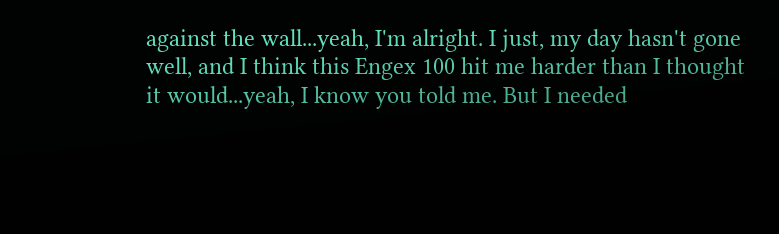against the wall...yeah, I'm alright. I just, my day hasn't gone well, and I think this Engex 100 hit me harder than I thought it would...yeah, I know you told me. But I needed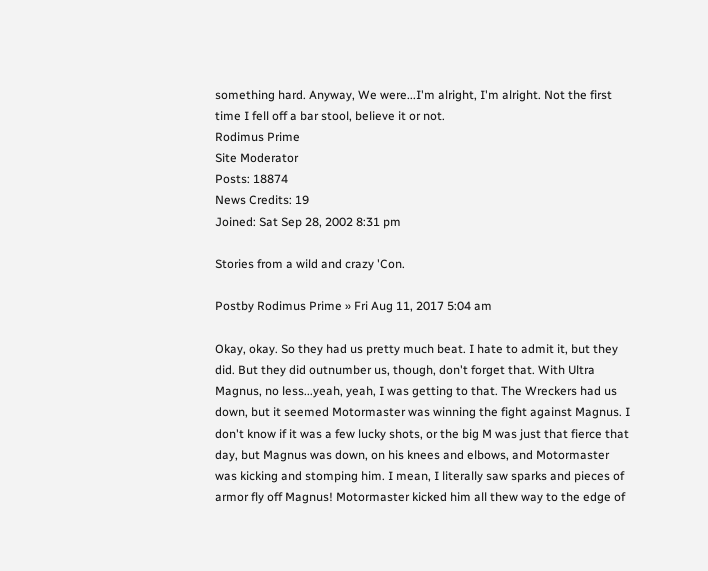something hard. Anyway, We were...I'm alright, I'm alright. Not the first time I fell off a bar stool, believe it or not.
Rodimus Prime
Site Moderator
Posts: 18874
News Credits: 19
Joined: Sat Sep 28, 2002 8:31 pm

Stories from a wild and crazy 'Con.

Postby Rodimus Prime » Fri Aug 11, 2017 5:04 am

Okay, okay. So they had us pretty much beat. I hate to admit it, but they did. But they did outnumber us, though, don't forget that. With Ultra Magnus, no less...yeah, yeah, I was getting to that. The Wreckers had us down, but it seemed Motormaster was winning the fight against Magnus. I don't know if it was a few lucky shots, or the big M was just that fierce that day, but Magnus was down, on his knees and elbows, and Motormaster was kicking and stomping him. I mean, I literally saw sparks and pieces of armor fly off Magnus! Motormaster kicked him all thew way to the edge of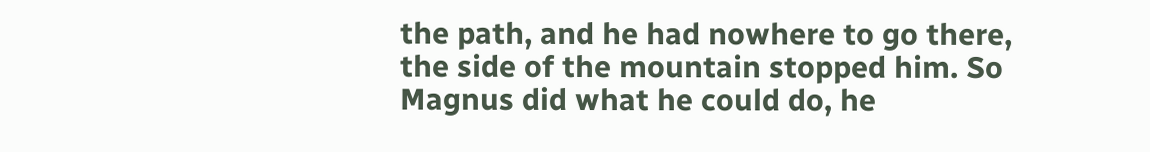the path, and he had nowhere to go there, the side of the mountain stopped him. So Magnus did what he could do, he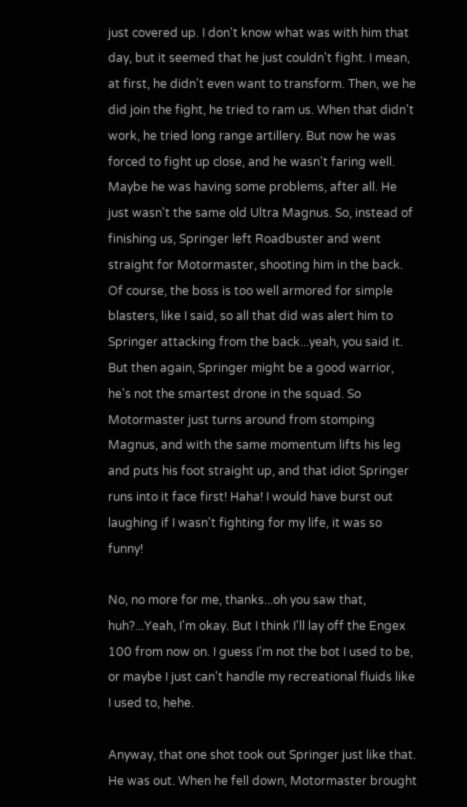just covered up. I don't know what was with him that day, but it seemed that he just couldn't fight. I mean, at first, he didn't even want to transform. Then, we he did join the fight, he tried to ram us. When that didn't work, he tried long range artillery. But now he was forced to fight up close, and he wasn't faring well. Maybe he was having some problems, after all. He just wasn't the same old Ultra Magnus. So, instead of finishing us, Springer left Roadbuster and went straight for Motormaster, shooting him in the back. Of course, the boss is too well armored for simple blasters, like I said, so all that did was alert him to Springer attacking from the back...yeah, you said it. But then again, Springer might be a good warrior, he's not the smartest drone in the squad. So Motormaster just turns around from stomping Magnus, and with the same momentum lifts his leg and puts his foot straight up, and that idiot Springer runs into it face first! Haha! I would have burst out laughing if I wasn't fighting for my life, it was so funny!

No, no more for me, thanks...oh you saw that, huh?...Yeah, I'm okay. But I think I'll lay off the Engex 100 from now on. I guess I'm not the bot I used to be, or maybe I just can't handle my recreational fluids like I used to, hehe.

Anyway, that one shot took out Springer just like that. He was out. When he fell down, Motormaster brought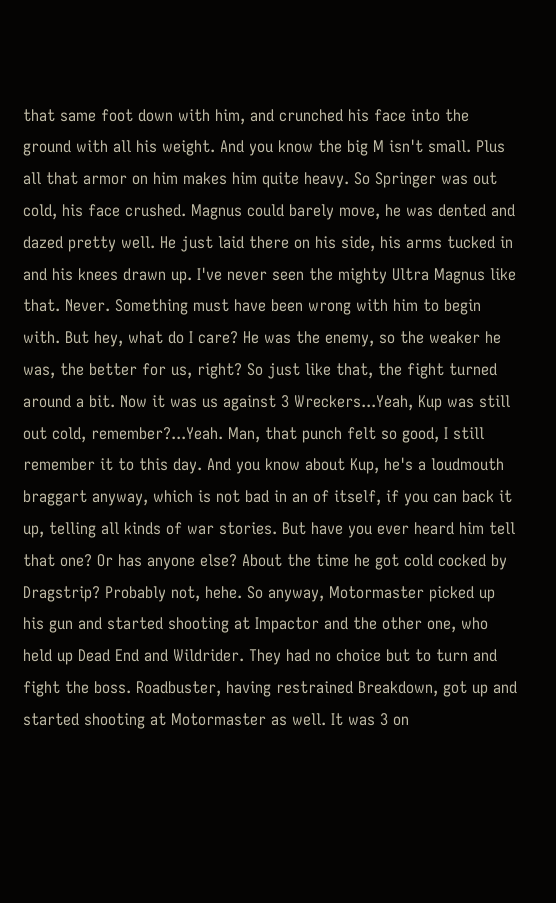that same foot down with him, and crunched his face into the ground with all his weight. And you know the big M isn't small. Plus all that armor on him makes him quite heavy. So Springer was out cold, his face crushed. Magnus could barely move, he was dented and dazed pretty well. He just laid there on his side, his arms tucked in and his knees drawn up. I've never seen the mighty Ultra Magnus like that. Never. Something must have been wrong with him to begin with. But hey, what do I care? He was the enemy, so the weaker he was, the better for us, right? So just like that, the fight turned around a bit. Now it was us against 3 Wreckers...Yeah, Kup was still out cold, remember?...Yeah. Man, that punch felt so good, I still remember it to this day. And you know about Kup, he's a loudmouth braggart anyway, which is not bad in an of itself, if you can back it up, telling all kinds of war stories. But have you ever heard him tell that one? Or has anyone else? About the time he got cold cocked by Dragstrip? Probably not, hehe. So anyway, Motormaster picked up his gun and started shooting at Impactor and the other one, who held up Dead End and Wildrider. They had no choice but to turn and fight the boss. Roadbuster, having restrained Breakdown, got up and started shooting at Motormaster as well. It was 3 on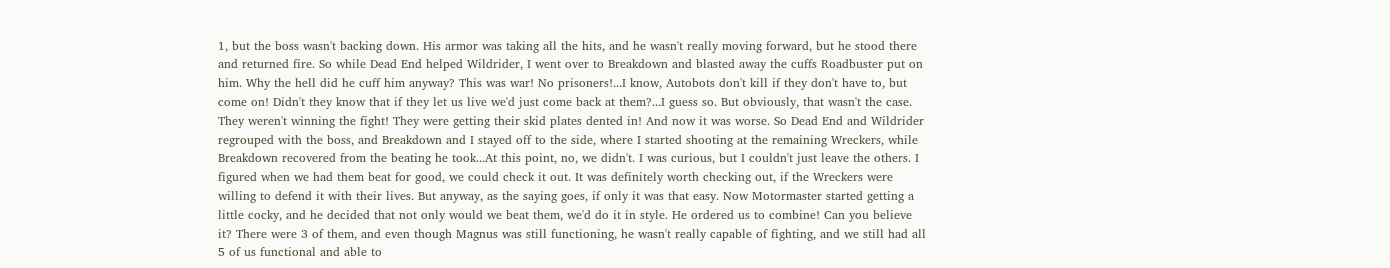1, but the boss wasn't backing down. His armor was taking all the hits, and he wasn't really moving forward, but he stood there and returned fire. So while Dead End helped Wildrider, I went over to Breakdown and blasted away the cuffs Roadbuster put on him. Why the hell did he cuff him anyway? This was war! No prisoners!...I know, Autobots don't kill if they don't have to, but come on! Didn't they know that if they let us live we'd just come back at them?...I guess so. But obviously, that wasn't the case. They weren't winning the fight! They were getting their skid plates dented in! And now it was worse. So Dead End and Wildrider regrouped with the boss, and Breakdown and I stayed off to the side, where I started shooting at the remaining Wreckers, while Breakdown recovered from the beating he took...At this point, no, we didn't. I was curious, but I couldn't just leave the others. I figured when we had them beat for good, we could check it out. It was definitely worth checking out, if the Wreckers were willing to defend it with their lives. But anyway, as the saying goes, if only it was that easy. Now Motormaster started getting a little cocky, and he decided that not only would we beat them, we'd do it in style. He ordered us to combine! Can you believe it? There were 3 of them, and even though Magnus was still functioning, he wasn't really capable of fighting, and we still had all 5 of us functional and able to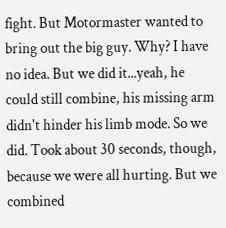fight. But Motormaster wanted to bring out the big guy. Why? I have no idea. But we did it...yeah, he could still combine, his missing arm didn't hinder his limb mode. So we did. Took about 30 seconds, though, because we were all hurting. But we combined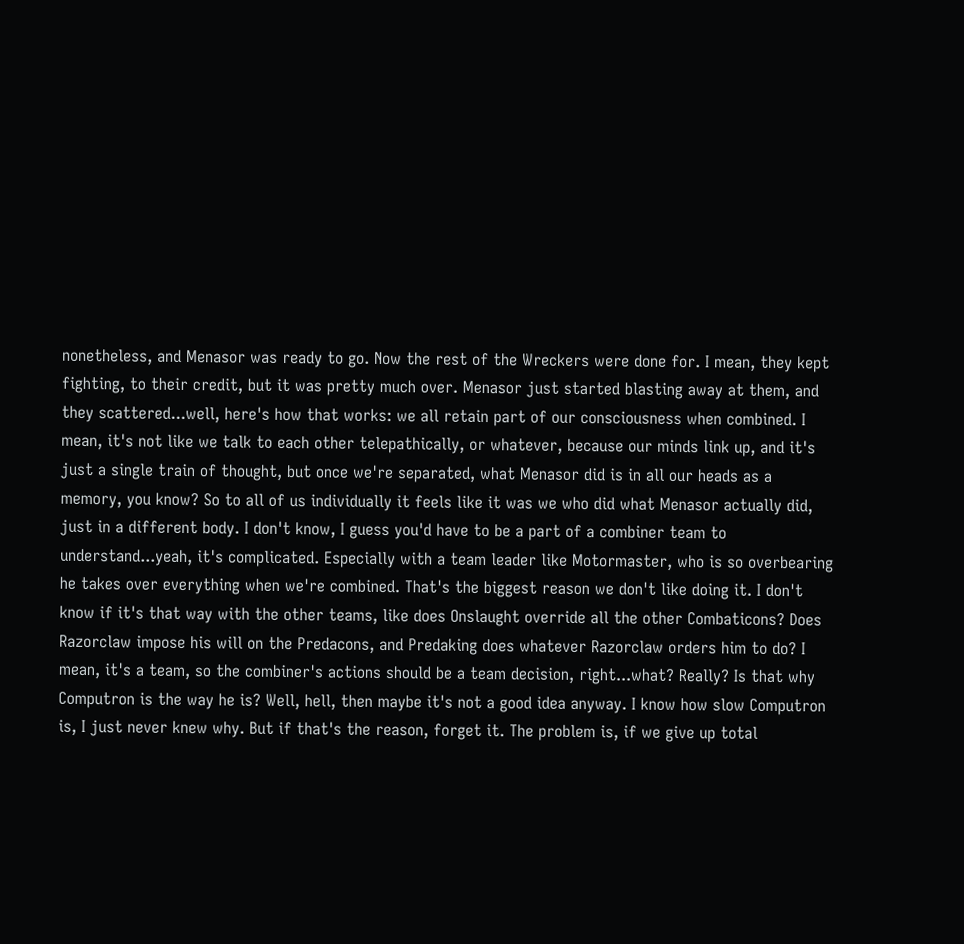nonetheless, and Menasor was ready to go. Now the rest of the Wreckers were done for. I mean, they kept fighting, to their credit, but it was pretty much over. Menasor just started blasting away at them, and they scattered...well, here's how that works: we all retain part of our consciousness when combined. I mean, it's not like we talk to each other telepathically, or whatever, because our minds link up, and it's just a single train of thought, but once we're separated, what Menasor did is in all our heads as a memory, you know? So to all of us individually it feels like it was we who did what Menasor actually did, just in a different body. I don't know, I guess you'd have to be a part of a combiner team to understand...yeah, it's complicated. Especially with a team leader like Motormaster, who is so overbearing he takes over everything when we're combined. That's the biggest reason we don't like doing it. I don't know if it's that way with the other teams, like does Onslaught override all the other Combaticons? Does Razorclaw impose his will on the Predacons, and Predaking does whatever Razorclaw orders him to do? I mean, it's a team, so the combiner's actions should be a team decision, right...what? Really? Is that why Computron is the way he is? Well, hell, then maybe it's not a good idea anyway. I know how slow Computron is, I just never knew why. But if that's the reason, forget it. The problem is, if we give up total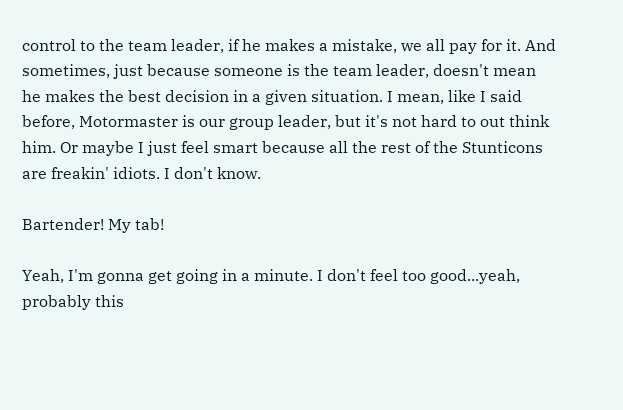control to the team leader, if he makes a mistake, we all pay for it. And sometimes, just because someone is the team leader, doesn't mean he makes the best decision in a given situation. I mean, like I said before, Motormaster is our group leader, but it's not hard to out think him. Or maybe I just feel smart because all the rest of the Stunticons are freakin' idiots. I don't know.

Bartender! My tab!

Yeah, I'm gonna get going in a minute. I don't feel too good...yeah, probably this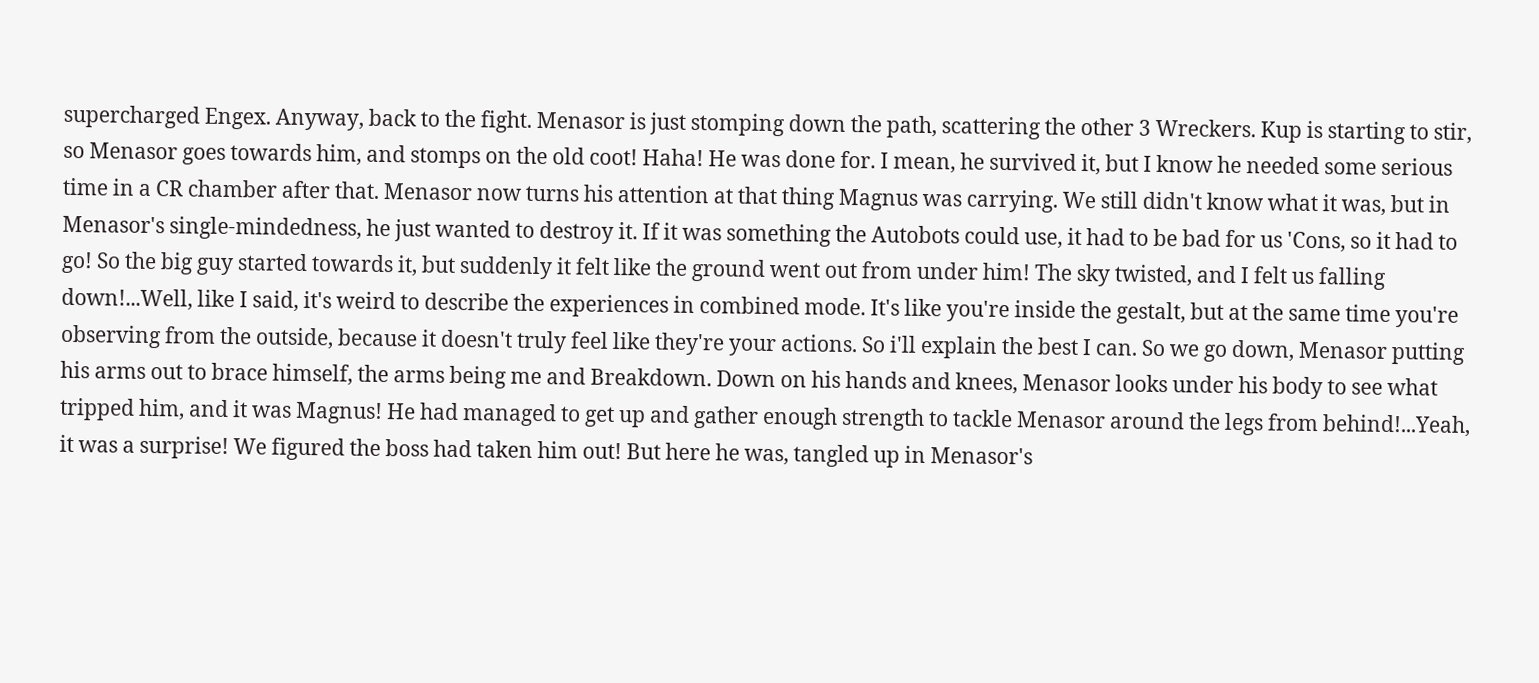supercharged Engex. Anyway, back to the fight. Menasor is just stomping down the path, scattering the other 3 Wreckers. Kup is starting to stir, so Menasor goes towards him, and stomps on the old coot! Haha! He was done for. I mean, he survived it, but I know he needed some serious time in a CR chamber after that. Menasor now turns his attention at that thing Magnus was carrying. We still didn't know what it was, but in Menasor's single-mindedness, he just wanted to destroy it. If it was something the Autobots could use, it had to be bad for us 'Cons, so it had to go! So the big guy started towards it, but suddenly it felt like the ground went out from under him! The sky twisted, and I felt us falling down!...Well, like I said, it's weird to describe the experiences in combined mode. It's like you're inside the gestalt, but at the same time you're observing from the outside, because it doesn't truly feel like they're your actions. So i'll explain the best I can. So we go down, Menasor putting his arms out to brace himself, the arms being me and Breakdown. Down on his hands and knees, Menasor looks under his body to see what tripped him, and it was Magnus! He had managed to get up and gather enough strength to tackle Menasor around the legs from behind!...Yeah, it was a surprise! We figured the boss had taken him out! But here he was, tangled up in Menasor's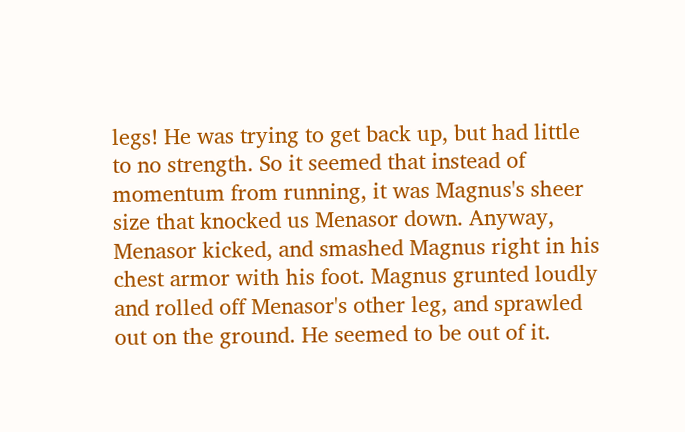legs! He was trying to get back up, but had little to no strength. So it seemed that instead of momentum from running, it was Magnus's sheer size that knocked us Menasor down. Anyway, Menasor kicked, and smashed Magnus right in his chest armor with his foot. Magnus grunted loudly and rolled off Menasor's other leg, and sprawled out on the ground. He seemed to be out of it.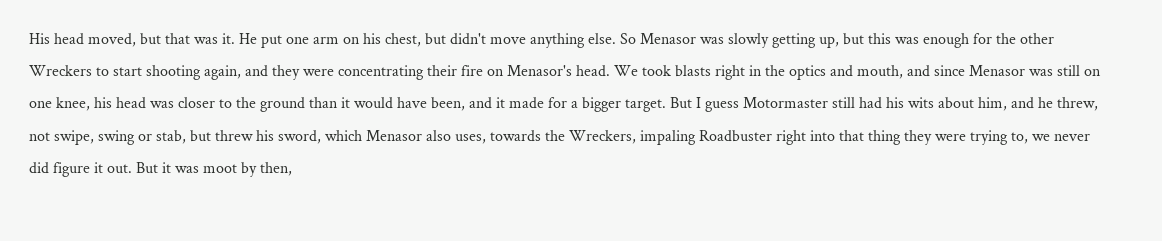His head moved, but that was it. He put one arm on his chest, but didn't move anything else. So Menasor was slowly getting up, but this was enough for the other Wreckers to start shooting again, and they were concentrating their fire on Menasor's head. We took blasts right in the optics and mouth, and since Menasor was still on one knee, his head was closer to the ground than it would have been, and it made for a bigger target. But I guess Motormaster still had his wits about him, and he threw, not swipe, swing or stab, but threw his sword, which Menasor also uses, towards the Wreckers, impaling Roadbuster right into that thing they were trying to, we never did figure it out. But it was moot by then,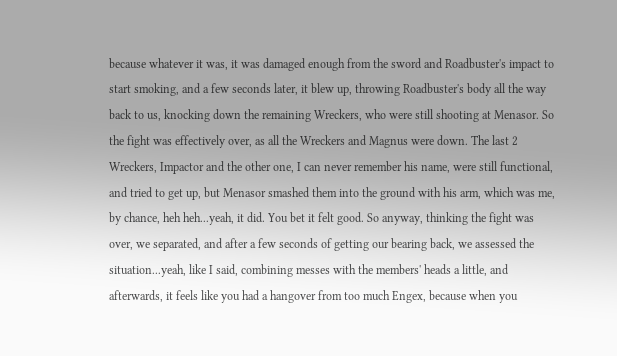because whatever it was, it was damaged enough from the sword and Roadbuster's impact to start smoking, and a few seconds later, it blew up, throwing Roadbuster's body all the way back to us, knocking down the remaining Wreckers, who were still shooting at Menasor. So the fight was effectively over, as all the Wreckers and Magnus were down. The last 2 Wreckers, Impactor and the other one, I can never remember his name, were still functional, and tried to get up, but Menasor smashed them into the ground with his arm, which was me, by chance, heh heh...yeah, it did. You bet it felt good. So anyway, thinking the fight was over, we separated, and after a few seconds of getting our bearing back, we assessed the situation...yeah, like I said, combining messes with the members' heads a little, and afterwards, it feels like you had a hangover from too much Engex, because when you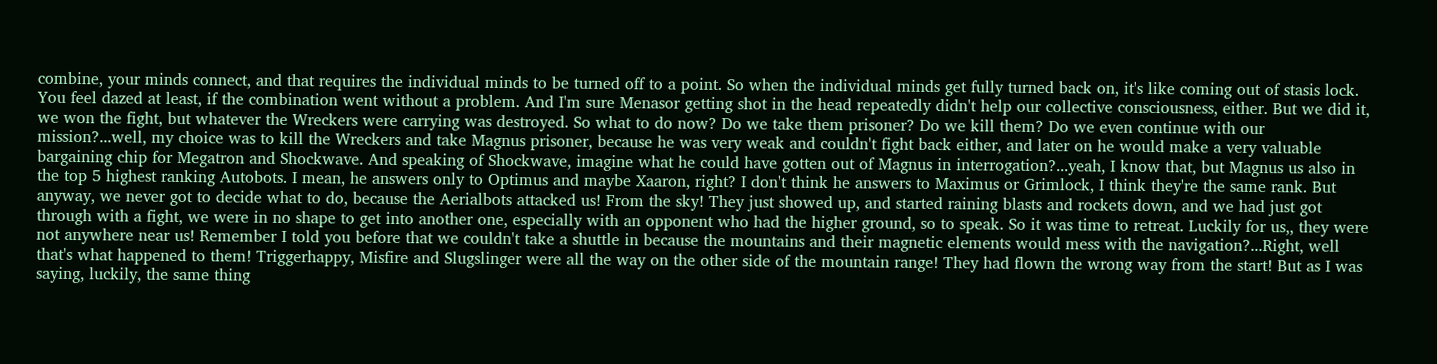combine, your minds connect, and that requires the individual minds to be turned off to a point. So when the individual minds get fully turned back on, it's like coming out of stasis lock. You feel dazed at least, if the combination went without a problem. And I'm sure Menasor getting shot in the head repeatedly didn't help our collective consciousness, either. But we did it, we won the fight, but whatever the Wreckers were carrying was destroyed. So what to do now? Do we take them prisoner? Do we kill them? Do we even continue with our mission?...well, my choice was to kill the Wreckers and take Magnus prisoner, because he was very weak and couldn't fight back either, and later on he would make a very valuable bargaining chip for Megatron and Shockwave. And speaking of Shockwave, imagine what he could have gotten out of Magnus in interrogation?...yeah, I know that, but Magnus us also in the top 5 highest ranking Autobots. I mean, he answers only to Optimus and maybe Xaaron, right? I don't think he answers to Maximus or Grimlock, I think they're the same rank. But anyway, we never got to decide what to do, because the Aerialbots attacked us! From the sky! They just showed up, and started raining blasts and rockets down, and we had just got through with a fight, we were in no shape to get into another one, especially with an opponent who had the higher ground, so to speak. So it was time to retreat. Luckily for us,, they were not anywhere near us! Remember I told you before that we couldn't take a shuttle in because the mountains and their magnetic elements would mess with the navigation?...Right, well that's what happened to them! Triggerhappy, Misfire and Slugslinger were all the way on the other side of the mountain range! They had flown the wrong way from the start! But as I was saying, luckily, the same thing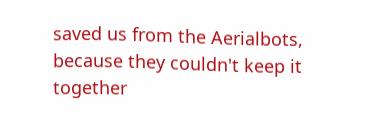saved us from the Aerialbots, because they couldn't keep it together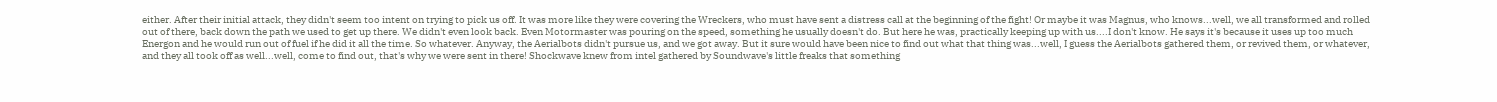either. After their initial attack, they didn't seem too intent on trying to pick us off. It was more like they were covering the Wreckers, who must have sent a distress call at the beginning of the fight! Or maybe it was Magnus, who knows...well, we all transformed and rolled out of there, back down the path we used to get up there. We didn't even look back. Even Motormaster was pouring on the speed, something he usually doesn't do. But here he was, practically keeping up with us....I don't know. He says it's because it uses up too much Energon and he would run out of fuel if he did it all the time. So whatever. Anyway, the Aerialbots didn't pursue us, and we got away. But it sure would have been nice to find out what that thing was...well, I guess the Aerialbots gathered them, or revived them, or whatever, and they all took off as well...well, come to find out, that's why we were sent in there! Shockwave knew from intel gathered by Soundwave's little freaks that something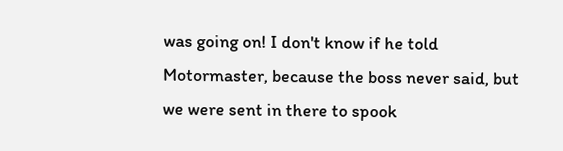was going on! I don't know if he told Motormaster, because the boss never said, but we were sent in there to spook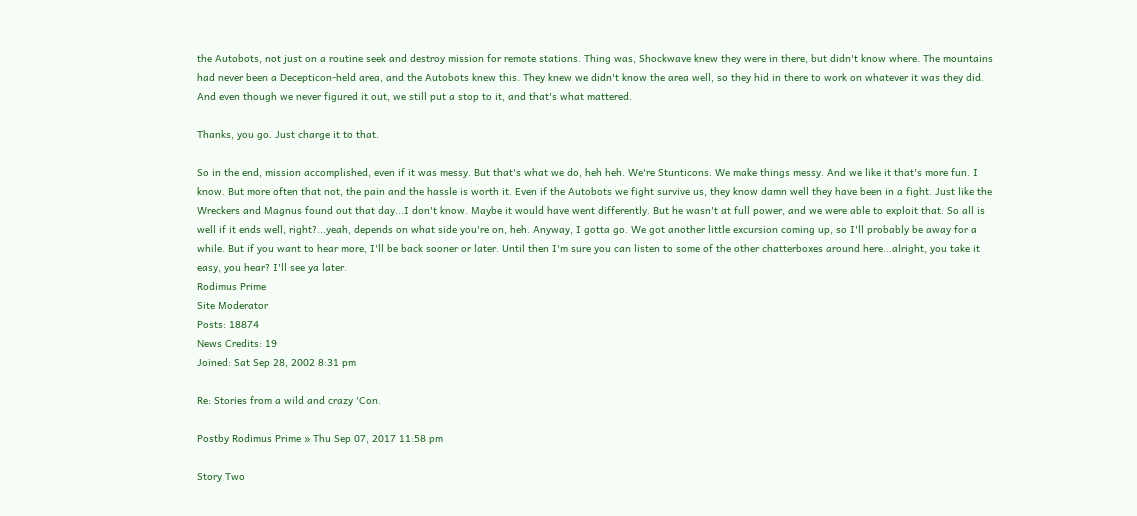the Autobots, not just on a routine seek and destroy mission for remote stations. Thing was, Shockwave knew they were in there, but didn't know where. The mountains had never been a Decepticon-held area, and the Autobots knew this. They knew we didn't know the area well, so they hid in there to work on whatever it was they did. And even though we never figured it out, we still put a stop to it, and that's what mattered.

Thanks, you go. Just charge it to that.

So in the end, mission accomplished, even if it was messy. But that's what we do, heh heh. We're Stunticons. We make things messy. And we like it that's more fun. I know. But more often that not, the pain and the hassle is worth it. Even if the Autobots we fight survive us, they know damn well they have been in a fight. Just like the Wreckers and Magnus found out that day...I don't know. Maybe it would have went differently. But he wasn't at full power, and we were able to exploit that. So all is well if it ends well, right?...yeah, depends on what side you're on, heh. Anyway, I gotta go. We got another little excursion coming up, so I'll probably be away for a while. But if you want to hear more, I'll be back sooner or later. Until then I'm sure you can listen to some of the other chatterboxes around here...alright, you take it easy, you hear? I'll see ya later.
Rodimus Prime
Site Moderator
Posts: 18874
News Credits: 19
Joined: Sat Sep 28, 2002 8:31 pm

Re: Stories from a wild and crazy 'Con.

Postby Rodimus Prime » Thu Sep 07, 2017 11:58 pm

Story Two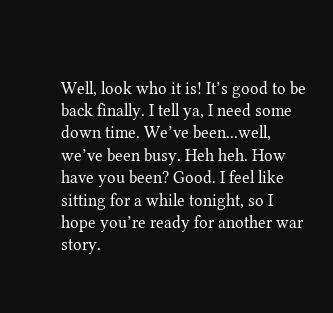Well, look who it is! It’s good to be back finally. I tell ya, I need some down time. We’ve been...well, we’ve been busy. Heh heh. How have you been? Good. I feel like sitting for a while tonight, so I hope you’re ready for another war story.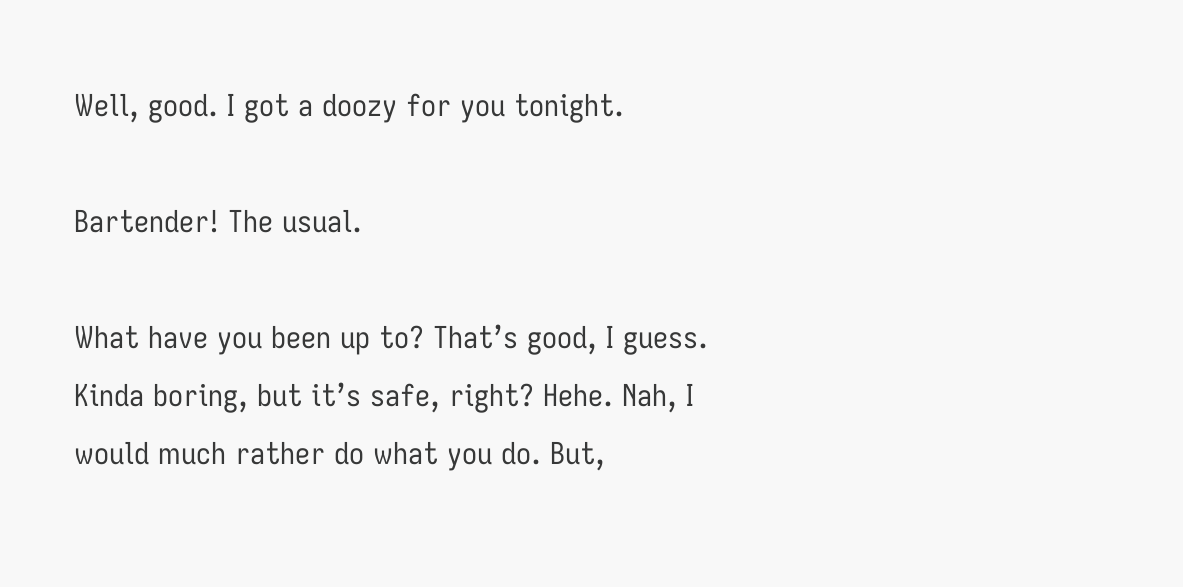Well, good. I got a doozy for you tonight.

Bartender! The usual.

What have you been up to? That’s good, I guess. Kinda boring, but it’s safe, right? Hehe. Nah, I would much rather do what you do. But,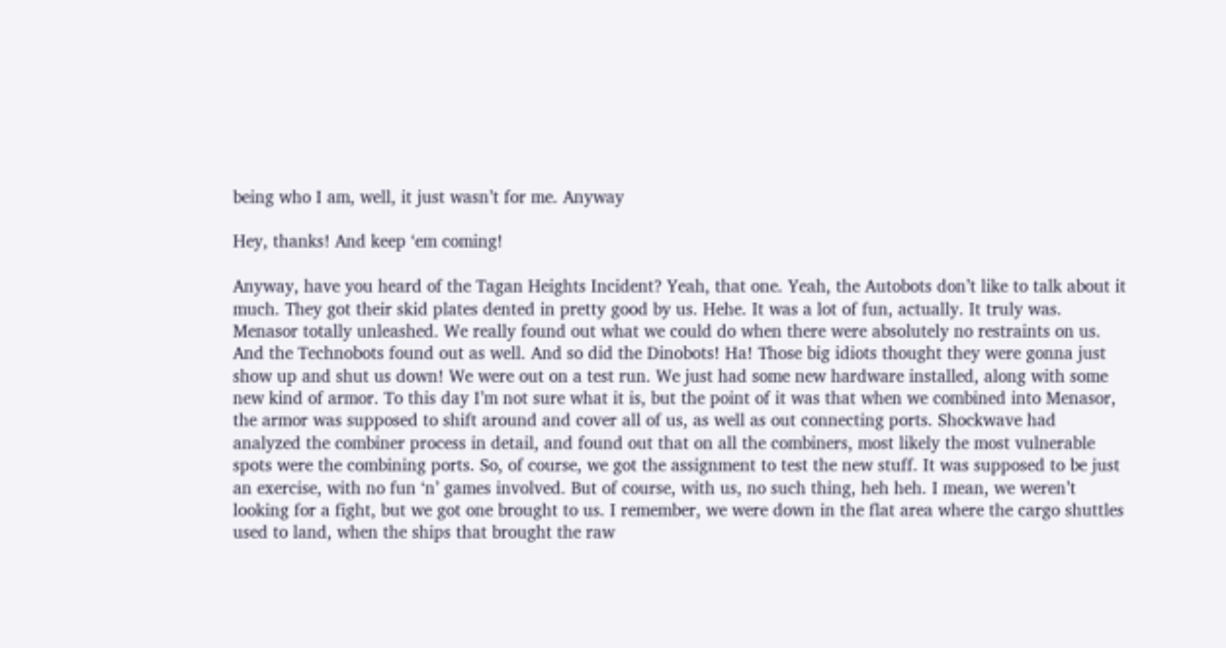being who I am, well, it just wasn’t for me. Anyway

Hey, thanks! And keep ‘em coming!

Anyway, have you heard of the Tagan Heights Incident? Yeah, that one. Yeah, the Autobots don’t like to talk about it much. They got their skid plates dented in pretty good by us. Hehe. It was a lot of fun, actually. It truly was. Menasor totally unleashed. We really found out what we could do when there were absolutely no restraints on us. And the Technobots found out as well. And so did the Dinobots! Ha! Those big idiots thought they were gonna just show up and shut us down! We were out on a test run. We just had some new hardware installed, along with some new kind of armor. To this day I’m not sure what it is, but the point of it was that when we combined into Menasor, the armor was supposed to shift around and cover all of us, as well as out connecting ports. Shockwave had analyzed the combiner process in detail, and found out that on all the combiners, most likely the most vulnerable spots were the combining ports. So, of course, we got the assignment to test the new stuff. It was supposed to be just an exercise, with no fun ‘n’ games involved. But of course, with us, no such thing, heh heh. I mean, we weren’t looking for a fight, but we got one brought to us. I remember, we were down in the flat area where the cargo shuttles used to land, when the ships that brought the raw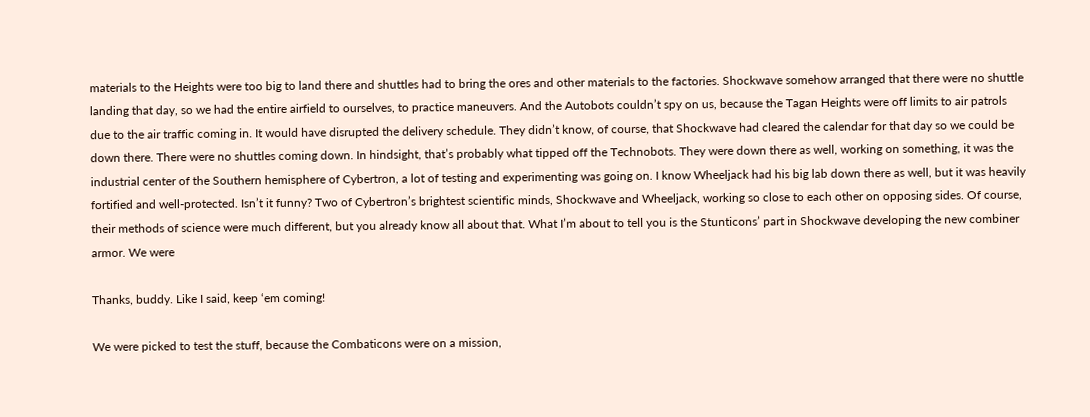materials to the Heights were too big to land there and shuttles had to bring the ores and other materials to the factories. Shockwave somehow arranged that there were no shuttle landing that day, so we had the entire airfield to ourselves, to practice maneuvers. And the Autobots couldn’t spy on us, because the Tagan Heights were off limits to air patrols due to the air traffic coming in. It would have disrupted the delivery schedule. They didn’t know, of course, that Shockwave had cleared the calendar for that day so we could be down there. There were no shuttles coming down. In hindsight, that’s probably what tipped off the Technobots. They were down there as well, working on something, it was the industrial center of the Southern hemisphere of Cybertron, a lot of testing and experimenting was going on. I know Wheeljack had his big lab down there as well, but it was heavily fortified and well-protected. Isn’t it funny? Two of Cybertron’s brightest scientific minds, Shockwave and Wheeljack, working so close to each other on opposing sides. Of course, their methods of science were much different, but you already know all about that. What I’m about to tell you is the Stunticons’ part in Shockwave developing the new combiner armor. We were

Thanks, buddy. Like I said, keep ‘em coming!

We were picked to test the stuff, because the Combaticons were on a mission,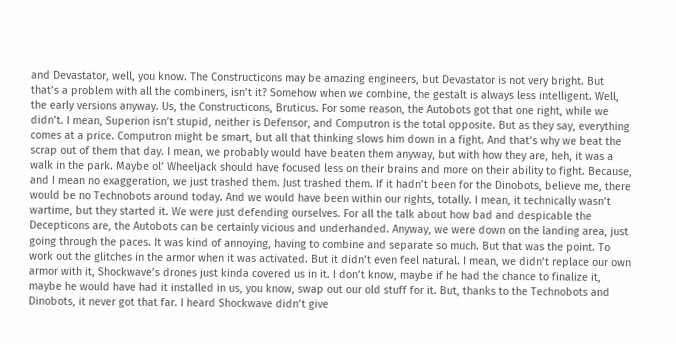and Devastator, well, you know. The Constructicons may be amazing engineers, but Devastator is not very bright. But that’s a problem with all the combiners, isn’t it? Somehow when we combine, the gestalt is always less intelligent. Well, the early versions anyway. Us, the Constructicons, Bruticus. For some reason, the Autobots got that one right, while we didn’t. I mean, Superion isn’t stupid, neither is Defensor, and Computron is the total opposite. But as they say, everything comes at a price. Computron might be smart, but all that thinking slows him down in a fight. And that’s why we beat the scrap out of them that day. I mean, we probably would have beaten them anyway, but with how they are, heh, it was a walk in the park. Maybe ol’ Wheeljack should have focused less on their brains and more on their ability to fight. Because, and I mean no exaggeration, we just trashed them. Just trashed them. If it hadn’t been for the Dinobots, believe me, there would be no Technobots around today. And we would have been within our rights, totally. I mean, it technically wasn’t wartime, but they started it. We were just defending ourselves. For all the talk about how bad and despicable the Decepticons are, the Autobots can be certainly vicious and underhanded. Anyway, we were down on the landing area, just going through the paces. It was kind of annoying, having to combine and separate so much. But that was the point. To work out the glitches in the armor when it was activated. But it didn’t even feel natural. I mean, we didn’t replace our own armor with it, Shockwave’s drones just kinda covered us in it. I don’t know, maybe if he had the chance to finalize it, maybe he would have had it installed in us, you know, swap out our old stuff for it. But, thanks to the Technobots and Dinobots, it never got that far. I heard Shockwave didn’t give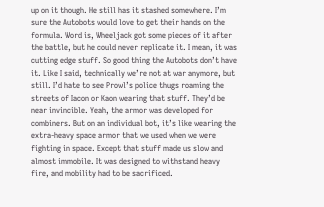up on it though. He still has it stashed somewhere. I’m sure the Autobots would love to get their hands on the formula. Word is, Wheeljack got some pieces of it after the battle, but he could never replicate it. I mean, it was cutting edge stuff. So good thing the Autobots don’t have it. Like I said, technically we’re not at war anymore, but still. I’d hate to see Prowl’s police thugs roaming the streets of Iacon or Kaon wearing that stuff. They’d be near invincible. Yeah, the armor was developed for combiners. But on an individual bot, it’s like wearing the extra-heavy space armor that we used when we were fighting in space. Except that stuff made us slow and almost immobile. It was designed to withstand heavy fire, and mobility had to be sacrificed.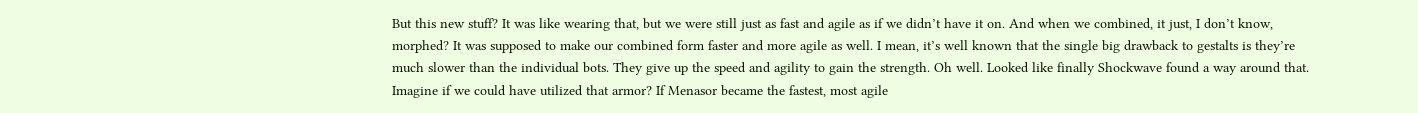But this new stuff? It was like wearing that, but we were still just as fast and agile as if we didn’t have it on. And when we combined, it just, I don’t know, morphed? It was supposed to make our combined form faster and more agile as well. I mean, it’s well known that the single big drawback to gestalts is they’re much slower than the individual bots. They give up the speed and agility to gain the strength. Oh well. Looked like finally Shockwave found a way around that. Imagine if we could have utilized that armor? If Menasor became the fastest, most agile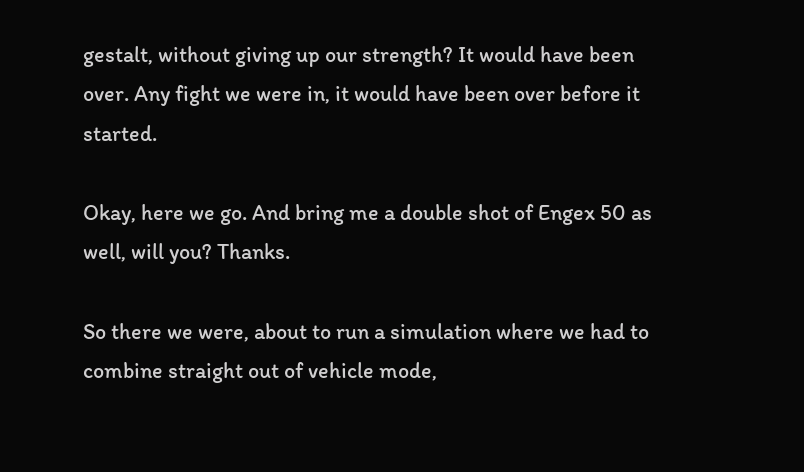gestalt, without giving up our strength? It would have been over. Any fight we were in, it would have been over before it started.

Okay, here we go. And bring me a double shot of Engex 50 as well, will you? Thanks.

So there we were, about to run a simulation where we had to combine straight out of vehicle mode,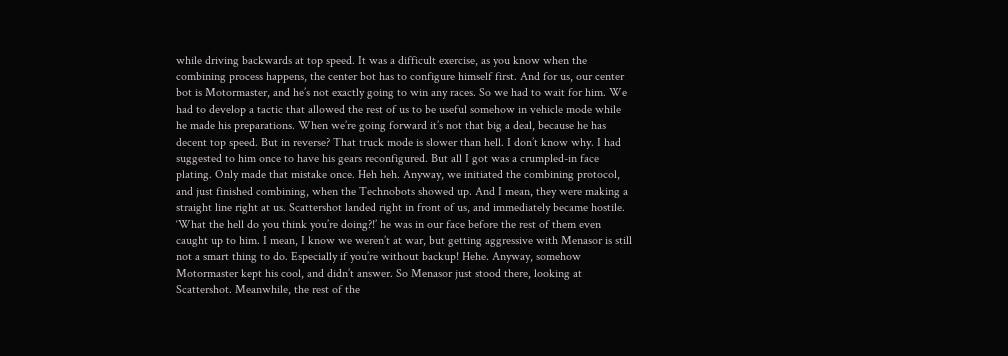while driving backwards at top speed. It was a difficult exercise, as you know when the combining process happens, the center bot has to configure himself first. And for us, our center bot is Motormaster, and he’s not exactly going to win any races. So we had to wait for him. We had to develop a tactic that allowed the rest of us to be useful somehow in vehicle mode while he made his preparations. When we’re going forward it’s not that big a deal, because he has decent top speed. But in reverse? That truck mode is slower than hell. I don’t know why. I had suggested to him once to have his gears reconfigured. But all I got was a crumpled-in face plating. Only made that mistake once. Heh heh. Anyway, we initiated the combining protocol, and just finished combining, when the Technobots showed up. And I mean, they were making a straight line right at us. Scattershot landed right in front of us, and immediately became hostile. ‘What the hell do you think you’re doing?!’ he was in our face before the rest of them even caught up to him. I mean, I know we weren’t at war, but getting aggressive with Menasor is still not a smart thing to do. Especially if you’re without backup! Hehe. Anyway, somehow Motormaster kept his cool, and didn’t answer. So Menasor just stood there, looking at Scattershot. Meanwhile, the rest of the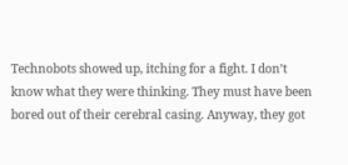Technobots showed up, itching for a fight. I don’t know what they were thinking. They must have been bored out of their cerebral casing. Anyway, they got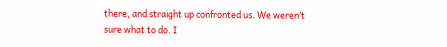there, and straight up confronted us. We weren’t sure what to do. I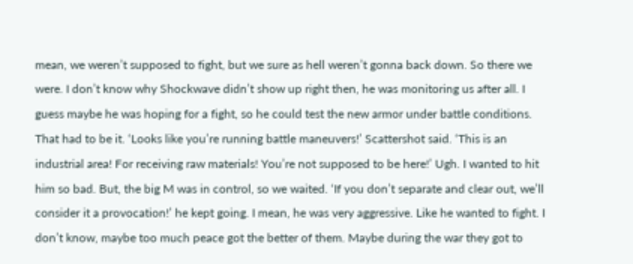mean, we weren’t supposed to fight, but we sure as hell weren’t gonna back down. So there we were. I don’t know why Shockwave didn’t show up right then, he was monitoring us after all. I guess maybe he was hoping for a fight, so he could test the new armor under battle conditions. That had to be it. ‘Looks like you’re running battle maneuvers!’ Scattershot said. ‘This is an industrial area! For receiving raw materials! You’re not supposed to be here!’ Ugh. I wanted to hit him so bad. But, the big M was in control, so we waited. ‘If you don’t separate and clear out, we’ll consider it a provocation!’ he kept going. I mean, he was very aggressive. Like he wanted to fight. I don’t know, maybe too much peace got the better of them. Maybe during the war they got to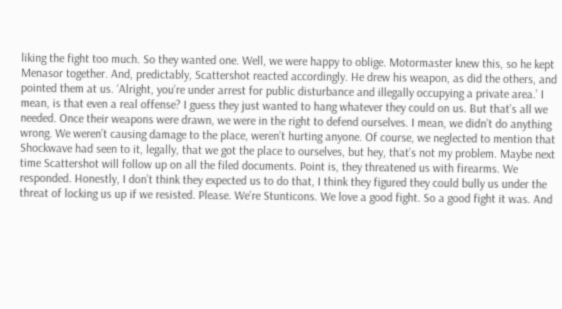liking the fight too much. So they wanted one. Well, we were happy to oblige. Motormaster knew this, so he kept Menasor together. And, predictably, Scattershot reacted accordingly. He drew his weapon, as did the others, and pointed them at us. ‘Alright, you’re under arrest for public disturbance and illegally occupying a private area.’ I mean, is that even a real offense? I guess they just wanted to hang whatever they could on us. But that’s all we needed. Once their weapons were drawn, we were in the right to defend ourselves. I mean, we didn’t do anything wrong. We weren’t causing damage to the place, weren’t hurting anyone. Of course, we neglected to mention that Shockwave had seen to it, legally, that we got the place to ourselves, but hey, that’s not my problem. Maybe next time Scattershot will follow up on all the filed documents. Point is, they threatened us with firearms. We responded. Honestly, I don’t think they expected us to do that, I think they figured they could bully us under the threat of locking us up if we resisted. Please. We’re Stunticons. We love a good fight. So a good fight it was. And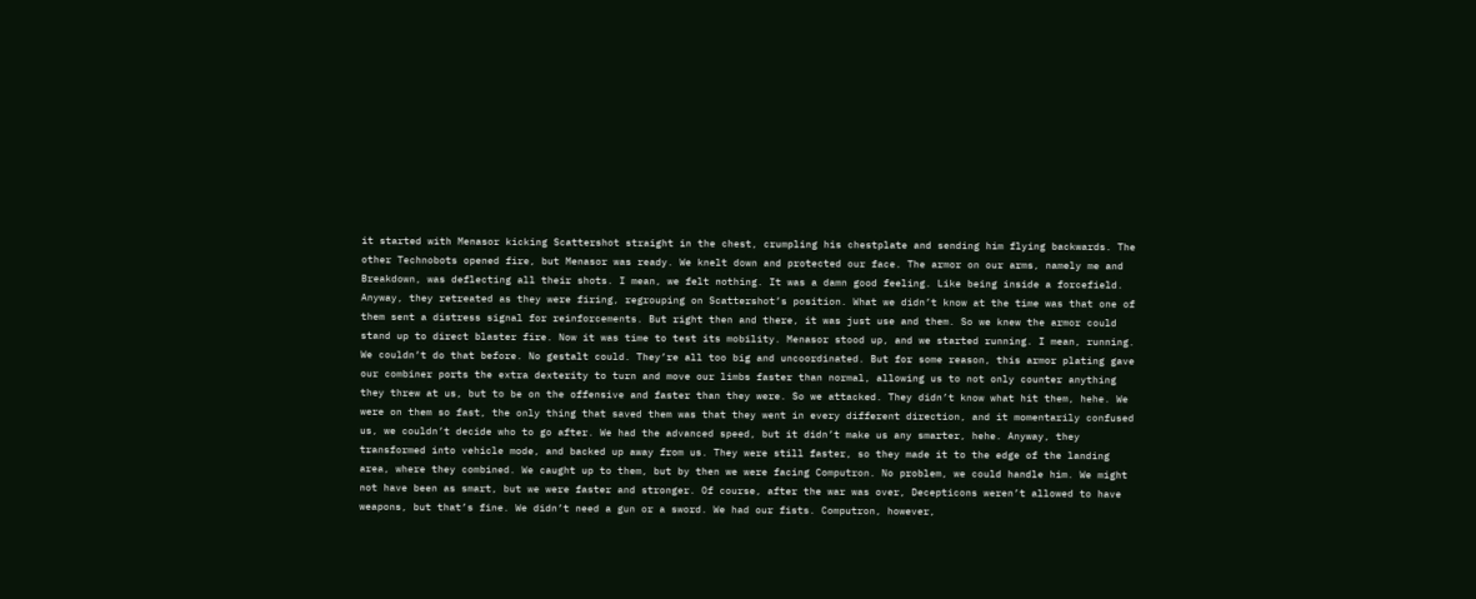it started with Menasor kicking Scattershot straight in the chest, crumpling his chestplate and sending him flying backwards. The other Technobots opened fire, but Menasor was ready. We knelt down and protected our face. The armor on our arms, namely me and Breakdown, was deflecting all their shots. I mean, we felt nothing. It was a damn good feeling. Like being inside a forcefield. Anyway, they retreated as they were firing, regrouping on Scattershot’s position. What we didn’t know at the time was that one of them sent a distress signal for reinforcements. But right then and there, it was just use and them. So we knew the armor could stand up to direct blaster fire. Now it was time to test its mobility. Menasor stood up, and we started running. I mean, running. We couldn’t do that before. No gestalt could. They’re all too big and uncoordinated. But for some reason, this armor plating gave our combiner ports the extra dexterity to turn and move our limbs faster than normal, allowing us to not only counter anything they threw at us, but to be on the offensive and faster than they were. So we attacked. They didn’t know what hit them, hehe. We were on them so fast, the only thing that saved them was that they went in every different direction, and it momentarily confused us, we couldn’t decide who to go after. We had the advanced speed, but it didn’t make us any smarter, hehe. Anyway, they transformed into vehicle mode, and backed up away from us. They were still faster, so they made it to the edge of the landing area, where they combined. We caught up to them, but by then we were facing Computron. No problem, we could handle him. We might not have been as smart, but we were faster and stronger. Of course, after the war was over, Decepticons weren’t allowed to have weapons, but that’s fine. We didn’t need a gun or a sword. We had our fists. Computron, however,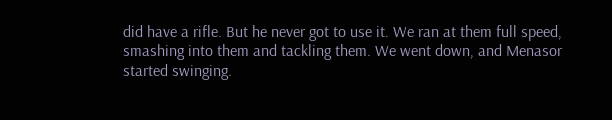did have a rifle. But he never got to use it. We ran at them full speed, smashing into them and tackling them. We went down, and Menasor started swinging.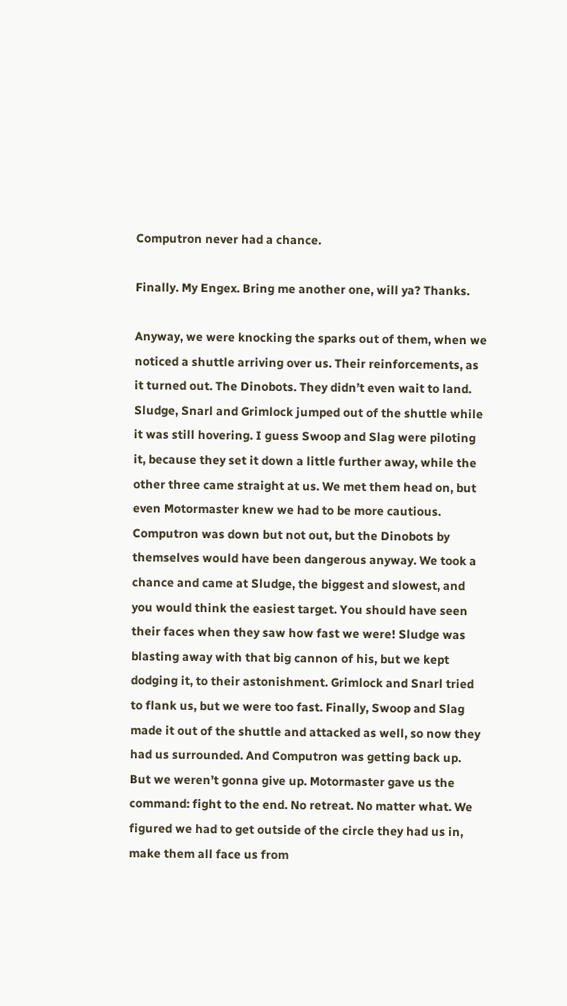Computron never had a chance.

Finally. My Engex. Bring me another one, will ya? Thanks.

Anyway, we were knocking the sparks out of them, when we noticed a shuttle arriving over us. Their reinforcements, as it turned out. The Dinobots. They didn’t even wait to land. Sludge, Snarl and Grimlock jumped out of the shuttle while it was still hovering. I guess Swoop and Slag were piloting it, because they set it down a little further away, while the other three came straight at us. We met them head on, but even Motormaster knew we had to be more cautious. Computron was down but not out, but the Dinobots by themselves would have been dangerous anyway. We took a chance and came at Sludge, the biggest and slowest, and you would think the easiest target. You should have seen their faces when they saw how fast we were! Sludge was blasting away with that big cannon of his, but we kept dodging it, to their astonishment. Grimlock and Snarl tried to flank us, but we were too fast. Finally, Swoop and Slag made it out of the shuttle and attacked as well, so now they had us surrounded. And Computron was getting back up. But we weren’t gonna give up. Motormaster gave us the command: fight to the end. No retreat. No matter what. We figured we had to get outside of the circle they had us in, make them all face us from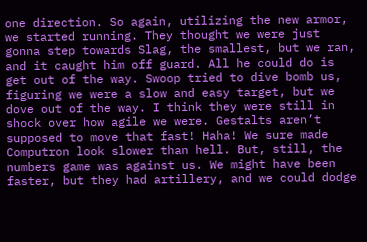one direction. So again, utilizing the new armor, we started running. They thought we were just gonna step towards Slag, the smallest, but we ran, and it caught him off guard. All he could do is get out of the way. Swoop tried to dive bomb us, figuring we were a slow and easy target, but we dove out of the way. I think they were still in shock over how agile we were. Gestalts aren’t supposed to move that fast! Haha! We sure made Computron look slower than hell. But, still, the numbers game was against us. We might have been faster, but they had artillery, and we could dodge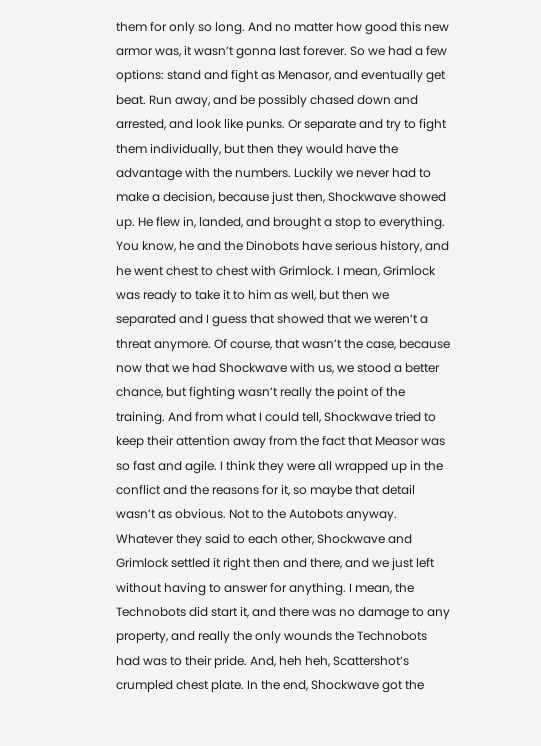them for only so long. And no matter how good this new armor was, it wasn’t gonna last forever. So we had a few options: stand and fight as Menasor, and eventually get beat. Run away, and be possibly chased down and arrested, and look like punks. Or separate and try to fight them individually, but then they would have the advantage with the numbers. Luckily we never had to make a decision, because just then, Shockwave showed up. He flew in, landed, and brought a stop to everything. You know, he and the Dinobots have serious history, and he went chest to chest with Grimlock. I mean, Grimlock was ready to take it to him as well, but then we separated and I guess that showed that we weren’t a threat anymore. Of course, that wasn’t the case, because now that we had Shockwave with us, we stood a better chance, but fighting wasn’t really the point of the training. And from what I could tell, Shockwave tried to keep their attention away from the fact that Measor was so fast and agile. I think they were all wrapped up in the conflict and the reasons for it, so maybe that detail wasn’t as obvious. Not to the Autobots anyway. Whatever they said to each other, Shockwave and Grimlock settled it right then and there, and we just left without having to answer for anything. I mean, the Technobots did start it, and there was no damage to any property, and really the only wounds the Technobots had was to their pride. And, heh heh, Scattershot’s crumpled chest plate. In the end, Shockwave got the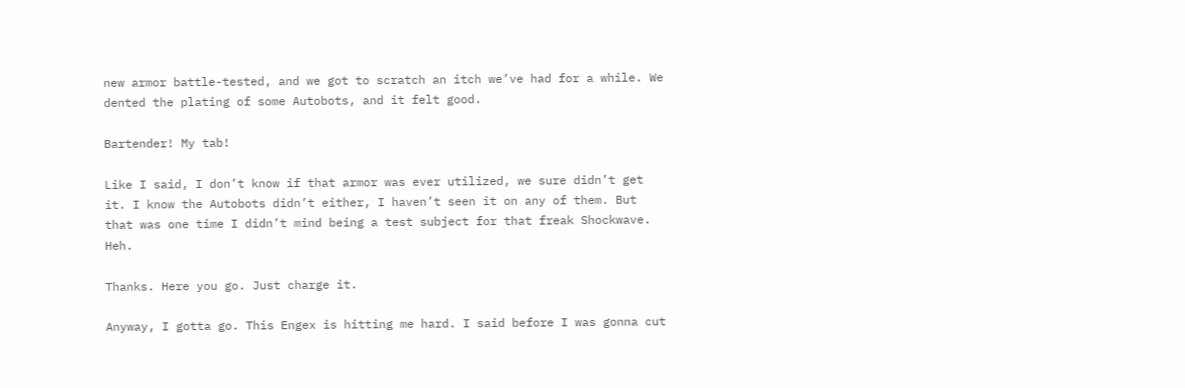new armor battle-tested, and we got to scratch an itch we’ve had for a while. We dented the plating of some Autobots, and it felt good.

Bartender! My tab!

Like I said, I don’t know if that armor was ever utilized, we sure didn’t get it. I know the Autobots didn’t either, I haven’t seen it on any of them. But that was one time I didn’t mind being a test subject for that freak Shockwave. Heh.

Thanks. Here you go. Just charge it.

Anyway, I gotta go. This Engex is hitting me hard. I said before I was gonna cut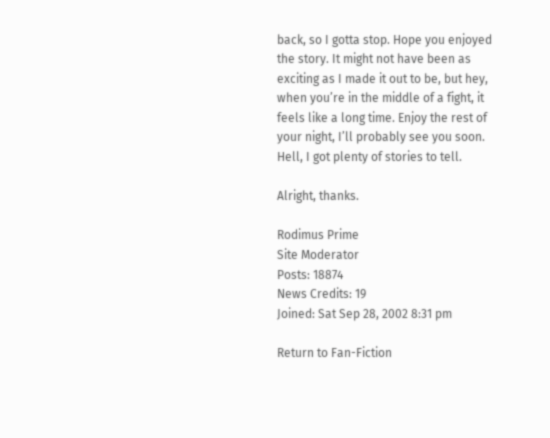back, so I gotta stop. Hope you enjoyed the story. It might not have been as exciting as I made it out to be, but hey, when you’re in the middle of a fight, it feels like a long time. Enjoy the rest of your night, I’ll probably see you soon. Hell, I got plenty of stories to tell.

Alright, thanks.

Rodimus Prime
Site Moderator
Posts: 18874
News Credits: 19
Joined: Sat Sep 28, 2002 8:31 pm

Return to Fan-Fiction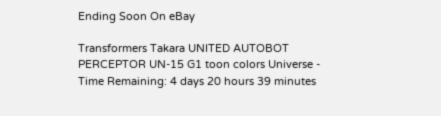Ending Soon On eBay

Transformers Takara UNITED AUTOBOT PERCEPTOR UN-15 G1 toon colors Universe - Time Remaining: 4 days 20 hours 39 minutes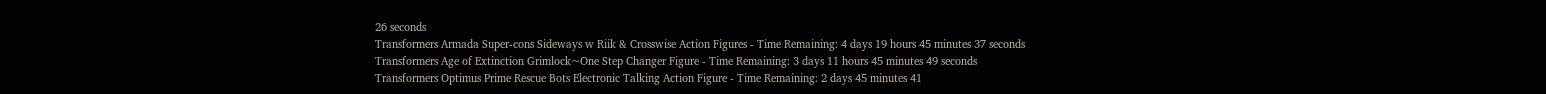26 seconds
Transformers Armada Super-cons Sideways w Riik & Crosswise Action Figures - Time Remaining: 4 days 19 hours 45 minutes 37 seconds
Transformers Age of Extinction Grimlock~One Step Changer Figure - Time Remaining: 3 days 11 hours 45 minutes 49 seconds
Transformers Optimus Prime Rescue Bots Electronic Talking Action Figure - Time Remaining: 2 days 45 minutes 41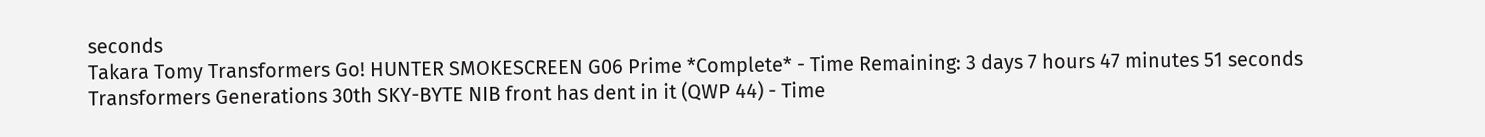seconds
Takara Tomy Transformers Go! HUNTER SMOKESCREEN G06 Prime *Complete* - Time Remaining: 3 days 7 hours 47 minutes 51 seconds
Transformers Generations 30th SKY-BYTE NIB front has dent in it (QWP 44) - Time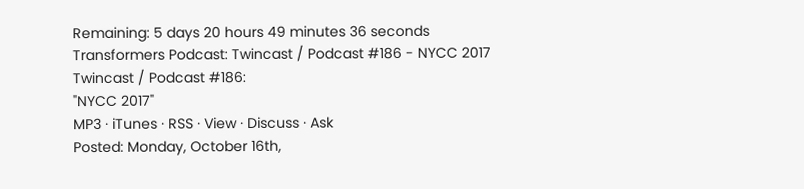Remaining: 5 days 20 hours 49 minutes 36 seconds
Transformers Podcast: Twincast / Podcast #186 - NYCC 2017
Twincast / Podcast #186:
"NYCC 2017"
MP3 · iTunes · RSS · View · Discuss · Ask
Posted: Monday, October 16th,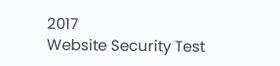2017
Website Security Test